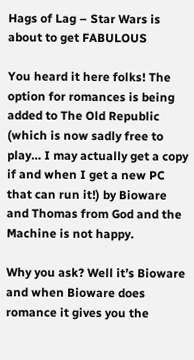Hags of Lag – Star Wars is about to get FABULOUS

You heard it here folks! The option for romances is being added to The Old Republic (which is now sadly free to play… I may actually get a copy if and when I get a new PC that can run it!) by Bioware and Thomas from God and the Machine is not happy.

Why you ask? Well it’s Bioware and when Bioware does romance it gives you the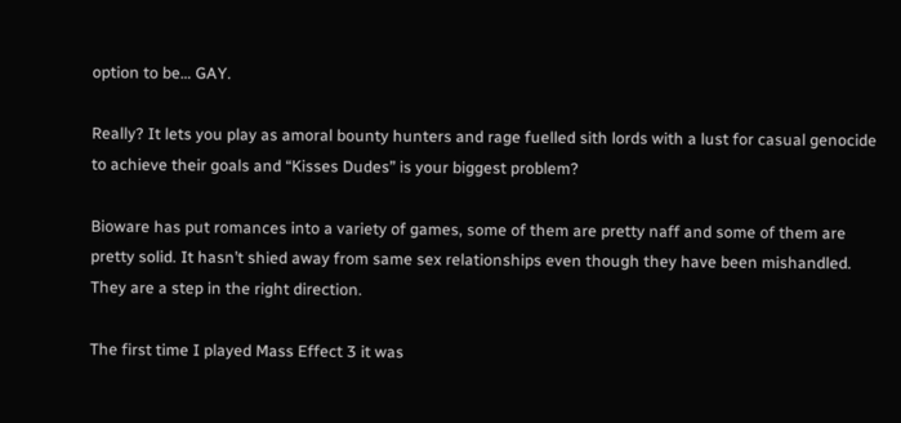option to be… GAY.

Really? It lets you play as amoral bounty hunters and rage fuelled sith lords with a lust for casual genocide to achieve their goals and “Kisses Dudes” is your biggest problem?

Bioware has put romances into a variety of games, some of them are pretty naff and some of them are pretty solid. It hasn’t shied away from same sex relationships even though they have been mishandled. They are a step in the right direction.

The first time I played Mass Effect 3 it was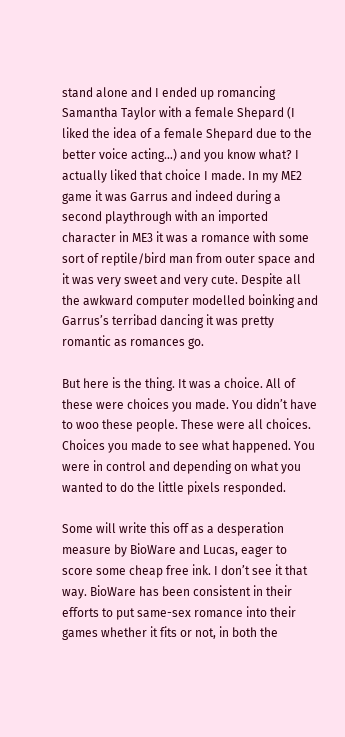stand alone and I ended up romancing Samantha Taylor with a female Shepard (I liked the idea of a female Shepard due to the better voice acting…) and you know what? I actually liked that choice I made. In my ME2 game it was Garrus and indeed during a second playthrough with an imported character in ME3 it was a romance with some sort of reptile/bird man from outer space and it was very sweet and very cute. Despite all the awkward computer modelled boinking and Garrus’s terribad dancing it was pretty romantic as romances go.

But here is the thing. It was a choice. All of these were choices you made. You didn’t have to woo these people. These were all choices. Choices you made to see what happened. You were in control and depending on what you wanted to do the little pixels responded.

Some will write this off as a desperation measure by BioWare and Lucas, eager to score some cheap free ink. I don’t see it that way. BioWare has been consistent in their efforts to put same-sex romance into their games whether it fits or not, in both the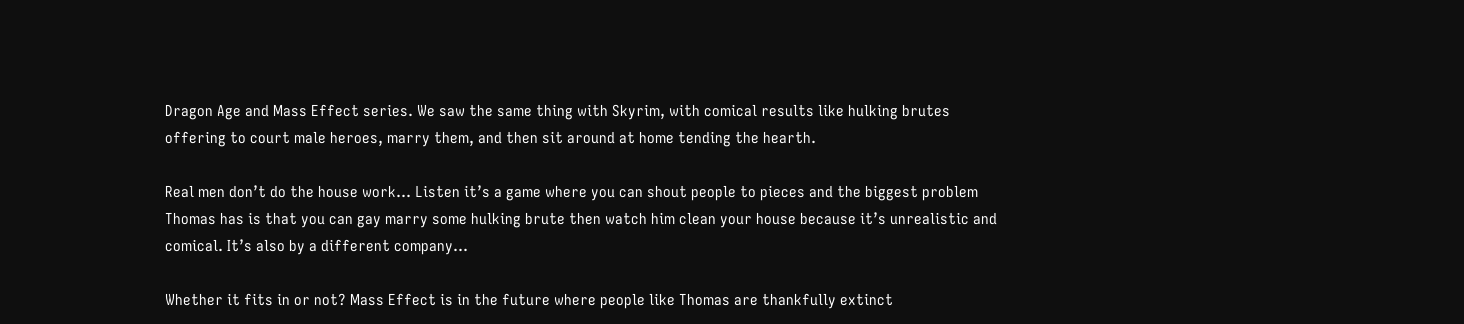Dragon Age and Mass Effect series. We saw the same thing with Skyrim, with comical results like hulking brutes offering to court male heroes, marry them, and then sit around at home tending the hearth.

Real men don’t do the house work… Listen it’s a game where you can shout people to pieces and the biggest problem Thomas has is that you can gay marry some hulking brute then watch him clean your house because it’s unrealistic and comical. It’s also by a different company…

Whether it fits in or not? Mass Effect is in the future where people like Thomas are thankfully extinct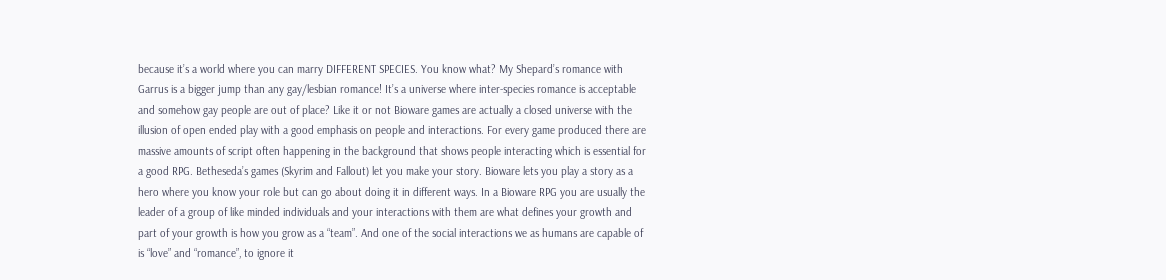because it’s a world where you can marry DIFFERENT SPECIES. You know what? My Shepard’s romance with Garrus is a bigger jump than any gay/lesbian romance! It’s a universe where inter-species romance is acceptable and somehow gay people are out of place? Like it or not Bioware games are actually a closed universe with the illusion of open ended play with a good emphasis on people and interactions. For every game produced there are massive amounts of script often happening in the background that shows people interacting which is essential for a good RPG. Betheseda’s games (Skyrim and Fallout) let you make your story. Bioware lets you play a story as a hero where you know your role but can go about doing it in different ways. In a Bioware RPG you are usually the leader of a group of like minded individuals and your interactions with them are what defines your growth and part of your growth is how you grow as a “team”. And one of the social interactions we as humans are capable of is “love” and “romance”, to ignore it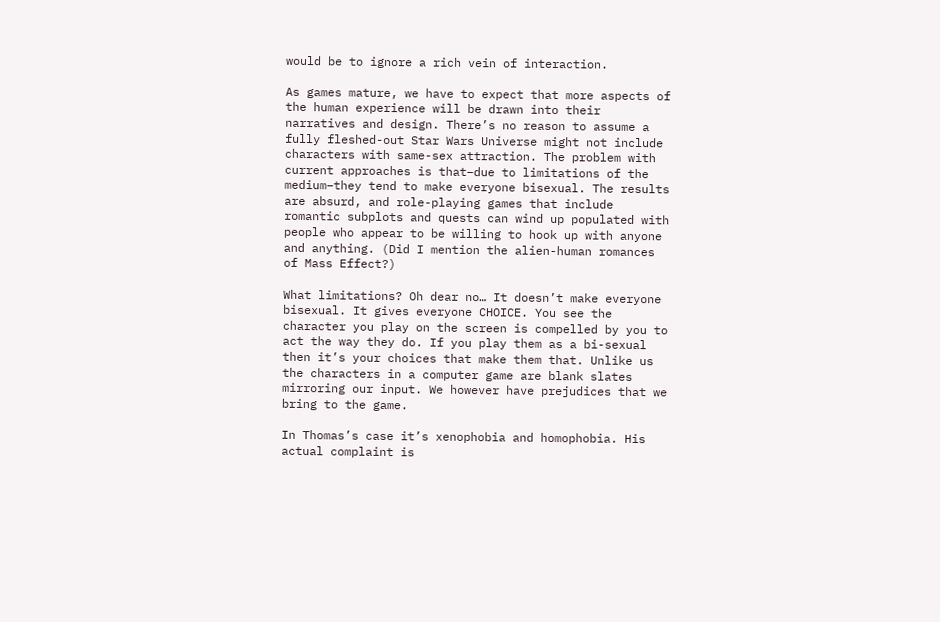would be to ignore a rich vein of interaction.

As games mature, we have to expect that more aspects of the human experience will be drawn into their narratives and design. There’s no reason to assume a fully fleshed-out Star Wars Universe might not include characters with same-sex attraction. The problem with current approaches is that–due to limitations of the medium–they tend to make everyone bisexual. The results are absurd, and role-playing games that include romantic subplots and quests can wind up populated with people who appear to be willing to hook up with anyone and anything. (Did I mention the alien-human romances of Mass Effect?)

What limitations? Oh dear no… It doesn’t make everyone bisexual. It gives everyone CHOICE. You see the character you play on the screen is compelled by you to act the way they do. If you play them as a bi-sexual then it’s your choices that make them that. Unlike us the characters in a computer game are blank slates mirroring our input. We however have prejudices that we bring to the game.

In Thomas’s case it’s xenophobia and homophobia. His actual complaint is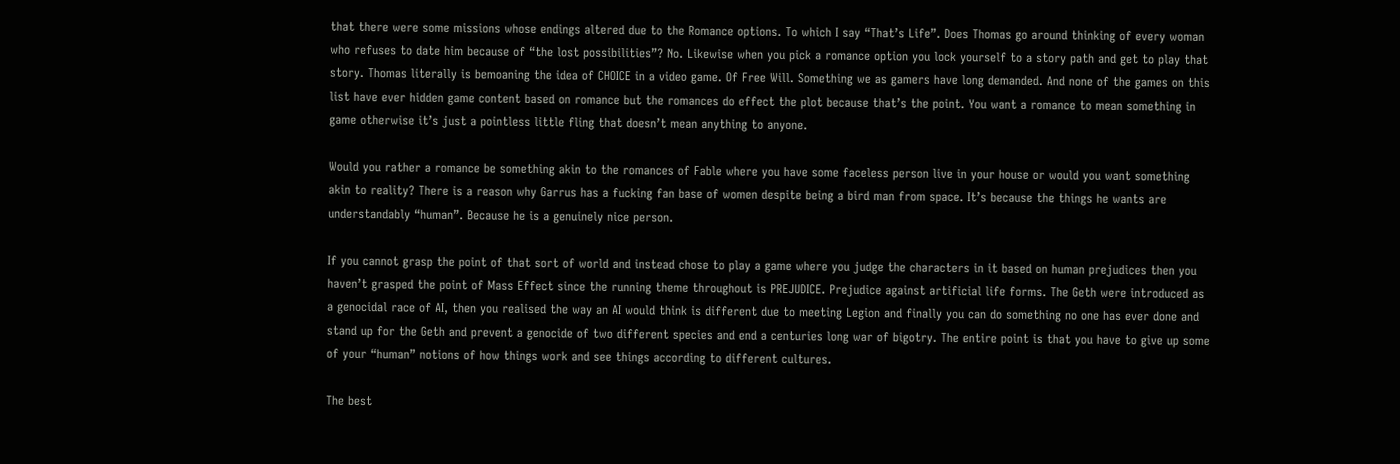that there were some missions whose endings altered due to the Romance options. To which I say “That’s Life”. Does Thomas go around thinking of every woman who refuses to date him because of “the lost possibilities”? No. Likewise when you pick a romance option you lock yourself to a story path and get to play that story. Thomas literally is bemoaning the idea of CHOICE in a video game. Of Free Will. Something we as gamers have long demanded. And none of the games on this list have ever hidden game content based on romance but the romances do effect the plot because that’s the point. You want a romance to mean something in game otherwise it’s just a pointless little fling that doesn’t mean anything to anyone.

Would you rather a romance be something akin to the romances of Fable where you have some faceless person live in your house or would you want something akin to reality? There is a reason why Garrus has a fucking fan base of women despite being a bird man from space. It’s because the things he wants are understandably “human”. Because he is a genuinely nice person.

If you cannot grasp the point of that sort of world and instead chose to play a game where you judge the characters in it based on human prejudices then you haven’t grasped the point of Mass Effect since the running theme throughout is PREJUDICE. Prejudice against artificial life forms. The Geth were introduced as a genocidal race of AI, then you realised the way an AI would think is different due to meeting Legion and finally you can do something no one has ever done and stand up for the Geth and prevent a genocide of two different species and end a centuries long war of bigotry. The entire point is that you have to give up some of your “human” notions of how things work and see things according to different cultures.

The best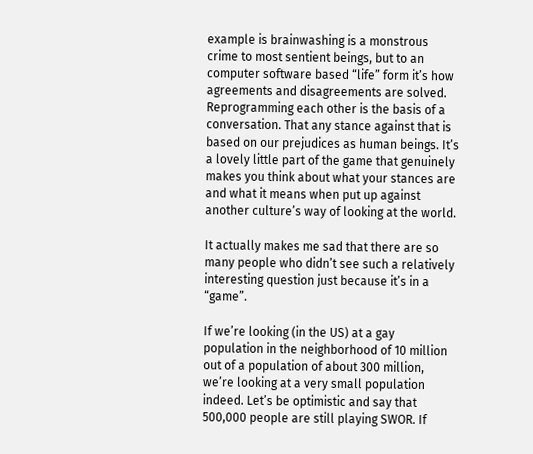example is brainwashing is a monstrous crime to most sentient beings, but to an computer software based “life” form it’s how agreements and disagreements are solved. Reprogramming each other is the basis of a conversation. That any stance against that is based on our prejudices as human beings. It’s a lovely little part of the game that genuinely makes you think about what your stances are and what it means when put up against another culture’s way of looking at the world.

It actually makes me sad that there are so many people who didn’t see such a relatively interesting question just because it’s in a “game”.

If we’re looking (in the US) at a gay population in the neighborhood of 10 million out of a population of about 300 million, we’re looking at a very small population indeed. Let’s be optimistic and say that 500,000 people are still playing SWOR. If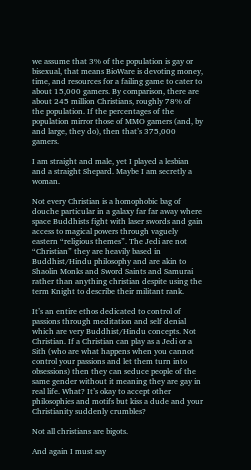we assume that 3% of the population is gay or bisexual, that means BioWare is devoting money, time, and resources for a failing game to cater to about 15,000 gamers. By comparison, there are about 245 million Christians, roughly 78% of the population. If the percentages of the population mirror those of MMO gamers (and, by and large, they do), then that’s 375,000 gamers.

I am straight and male, yet I played a lesbian and a straight Shepard. Maybe I am secretly a woman.

Not every Christian is a homophobic bag of douche particular in a galaxy far far away where space Buddhists fight with laser swords and gain access to magical powers through vaguely eastern “religious themes”. The Jedi are not “Christian” they are heavily based in Buddhist/Hindu philosophy and are akin to Shaolin Monks and Sword Saints and Samurai rather than anything christian despite using the term Knight to describe their militant rank.

It’s an entire ethos dedicated to control of passions through meditation and self denial which are very Buddhist/Hindu concepts. Not Christian. If a Christian can play as a Jedi or a Sith (who are what happens when you cannot control your passions and let them turn into obsessions) then they can seduce people of the same gender without it meaning they are gay in real life. What? It’s okay to accept other philosophies and motifs but kiss a dude and your Christianity suddenly crumbles?

Not all christians are bigots.

And again I must say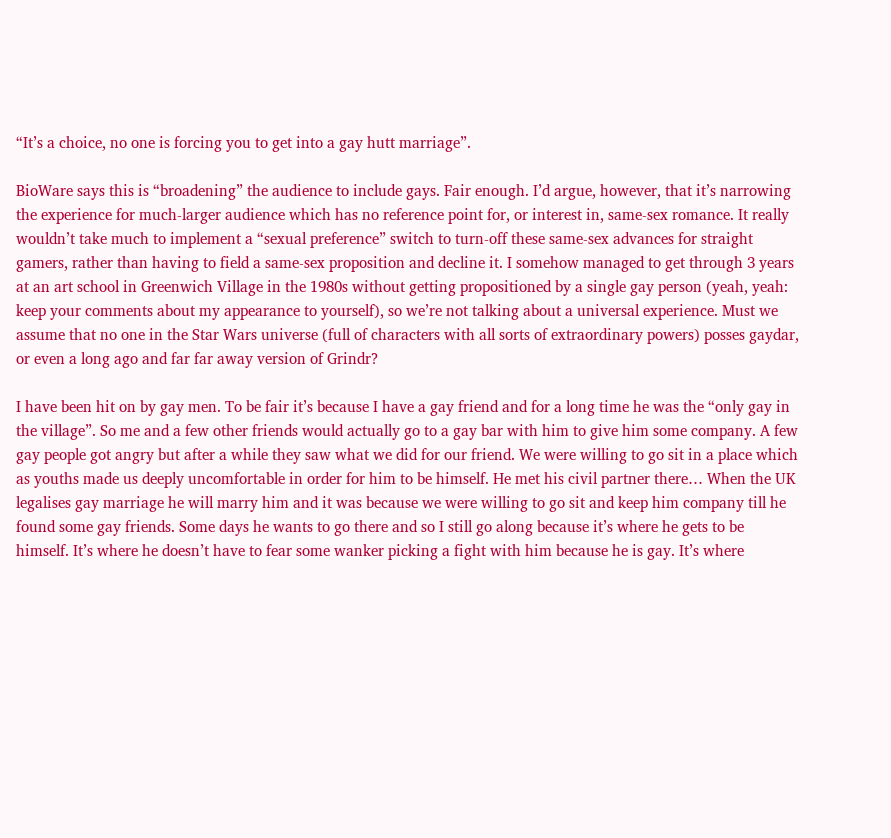“It’s a choice, no one is forcing you to get into a gay hutt marriage”.

BioWare says this is “broadening” the audience to include gays. Fair enough. I’d argue, however, that it’s narrowing the experience for much-larger audience which has no reference point for, or interest in, same-sex romance. It really wouldn’t take much to implement a “sexual preference” switch to turn-off these same-sex advances for straight gamers, rather than having to field a same-sex proposition and decline it. I somehow managed to get through 3 years at an art school in Greenwich Village in the 1980s without getting propositioned by a single gay person (yeah, yeah: keep your comments about my appearance to yourself), so we’re not talking about a universal experience. Must we assume that no one in the Star Wars universe (full of characters with all sorts of extraordinary powers) posses gaydar, or even a long ago and far far away version of Grindr?

I have been hit on by gay men. To be fair it’s because I have a gay friend and for a long time he was the “only gay in the village”. So me and a few other friends would actually go to a gay bar with him to give him some company. A few gay people got angry but after a while they saw what we did for our friend. We were willing to go sit in a place which as youths made us deeply uncomfortable in order for him to be himself. He met his civil partner there… When the UK legalises gay marriage he will marry him and it was because we were willing to go sit and keep him company till he found some gay friends. Some days he wants to go there and so I still go along because it’s where he gets to be himself. It’s where he doesn’t have to fear some wanker picking a fight with him because he is gay. It’s where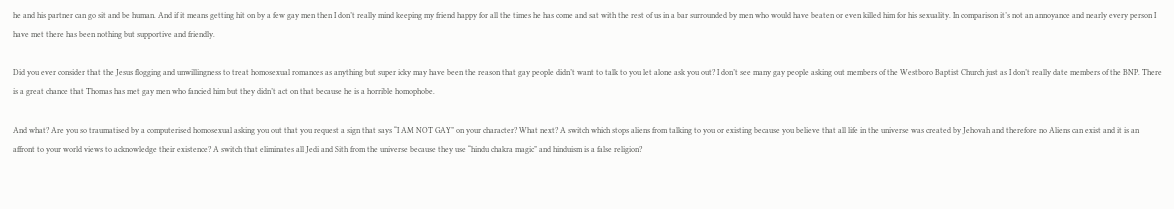he and his partner can go sit and be human. And if it means getting hit on by a few gay men then I don’t really mind keeping my friend happy for all the times he has come and sat with the rest of us in a bar surrounded by men who would have beaten or even killed him for his sexuality. In comparison it’s not an annoyance and nearly every person I have met there has been nothing but supportive and friendly.

Did you ever consider that the Jesus flogging and unwillingness to treat homosexual romances as anything but super icky may have been the reason that gay people didn’t want to talk to you let alone ask you out? I don’t see many gay people asking out members of the Westboro Baptist Church just as I don’t really date members of the BNP. There is a great chance that Thomas has met gay men who fancied him but they didn’t act on that because he is a horrible homophobe.

And what? Are you so traumatised by a computerised homosexual asking you out that you request a sign that says “I AM NOT GAY” on your character? What next? A switch which stops aliens from talking to you or existing because you believe that all life in the universe was created by Jehovah and therefore no Aliens can exist and it is an affront to your world views to acknowledge their existence? A switch that eliminates all Jedi and Sith from the universe because they use “hindu chakra magic” and hinduism is a false religion?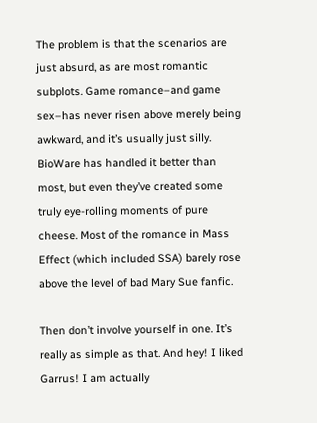The problem is that the scenarios are just absurd, as are most romantic subplots. Game romance–and game sex–has never risen above merely being awkward, and it’s usually just silly. BioWare has handled it better than most, but even they’ve created some truly eye-rolling moments of pure cheese. Most of the romance in Mass Effect (which included SSA) barely rose above the level of bad Mary Sue fanfic.

Then don’t involve yourself in one. It’s really as simple as that. And hey! I liked Garrus! I am actually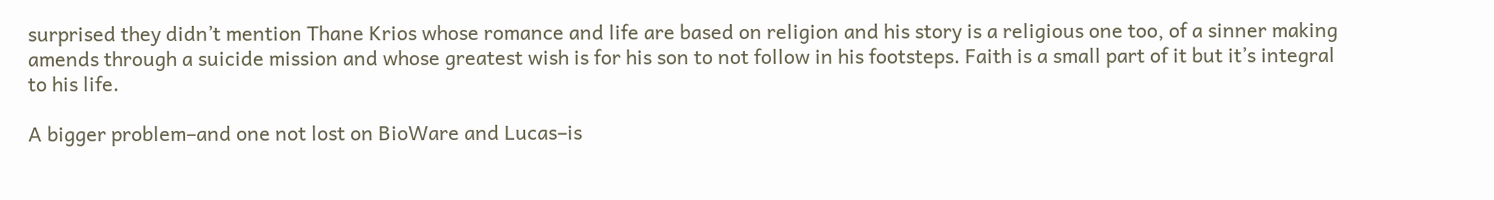surprised they didn’t mention Thane Krios whose romance and life are based on religion and his story is a religious one too, of a sinner making amends through a suicide mission and whose greatest wish is for his son to not follow in his footsteps. Faith is a small part of it but it’s integral to his life.

A bigger problem–and one not lost on BioWare and Lucas–is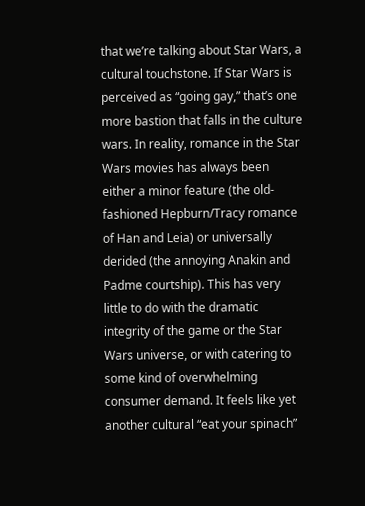that we’re talking about Star Wars, a cultural touchstone. If Star Wars is perceived as “going gay,” that’s one more bastion that falls in the culture wars. In reality, romance in the Star Wars movies has always been either a minor feature (the old-fashioned Hepburn/Tracy romance of Han and Leia) or universally derided (the annoying Anakin and Padme courtship). This has very little to do with the dramatic integrity of the game or the Star Wars universe, or with catering to some kind of overwhelming consumer demand. It feels like yet another cultural “eat your spinach”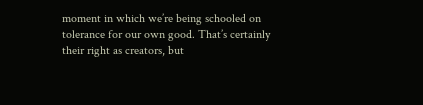moment in which we’re being schooled on tolerance for our own good. That’s certainly their right as creators, but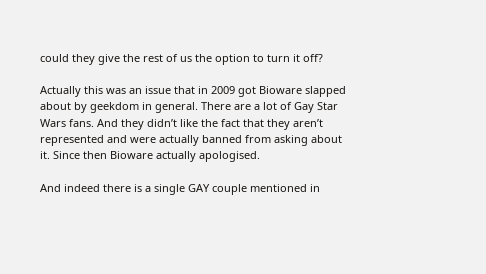could they give the rest of us the option to turn it off?

Actually this was an issue that in 2009 got Bioware slapped about by geekdom in general. There are a lot of Gay Star Wars fans. And they didn’t like the fact that they aren’t represented and were actually banned from asking about it. Since then Bioware actually apologised.

And indeed there is a single GAY couple mentioned in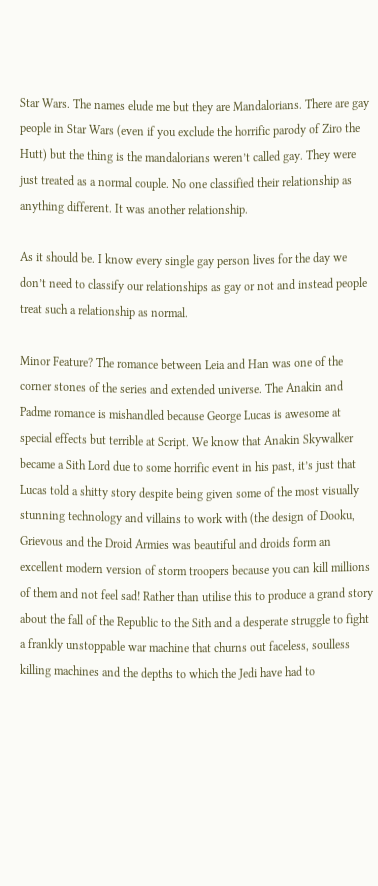Star Wars. The names elude me but they are Mandalorians. There are gay people in Star Wars (even if you exclude the horrific parody of Ziro the Hutt) but the thing is the mandalorians weren’t called gay. They were just treated as a normal couple. No one classified their relationship as anything different. It was another relationship.

As it should be. I know every single gay person lives for the day we don’t need to classify our relationships as gay or not and instead people treat such a relationship as normal.

Minor Feature? The romance between Leia and Han was one of the corner stones of the series and extended universe. The Anakin and Padme romance is mishandled because George Lucas is awesome at special effects but terrible at Script. We know that Anakin Skywalker became a Sith Lord due to some horrific event in his past, it’s just that Lucas told a shitty story despite being given some of the most visually stunning technology and villains to work with (the design of Dooku, Grievous and the Droid Armies was beautiful and droids form an excellent modern version of storm troopers because you can kill millions of them and not feel sad! Rather than utilise this to produce a grand story about the fall of the Republic to the Sith and a desperate struggle to fight a frankly unstoppable war machine that churns out faceless, soulless killing machines and the depths to which the Jedi have had to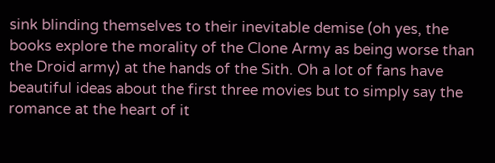sink blinding themselves to their inevitable demise (oh yes, the books explore the morality of the Clone Army as being worse than the Droid army) at the hands of the Sith. Oh a lot of fans have beautiful ideas about the first three movies but to simply say the romance at the heart of it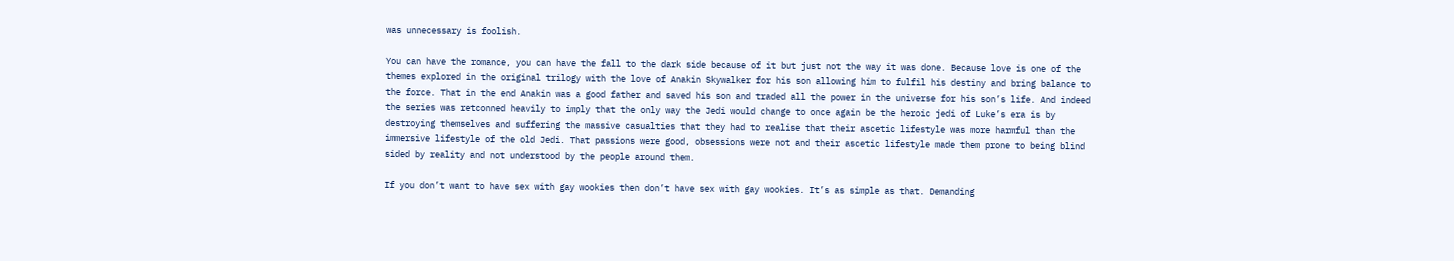was unnecessary is foolish.

You can have the romance, you can have the fall to the dark side because of it but just not the way it was done. Because love is one of the themes explored in the original trilogy with the love of Anakin Skywalker for his son allowing him to fulfil his destiny and bring balance to the force. That in the end Anakin was a good father and saved his son and traded all the power in the universe for his son’s life. And indeed the series was retconned heavily to imply that the only way the Jedi would change to once again be the heroic jedi of Luke’s era is by destroying themselves and suffering the massive casualties that they had to realise that their ascetic lifestyle was more harmful than the immersive lifestyle of the old Jedi. That passions were good, obsessions were not and their ascetic lifestyle made them prone to being blind sided by reality and not understood by the people around them.

If you don’t want to have sex with gay wookies then don’t have sex with gay wookies. It’s as simple as that. Demanding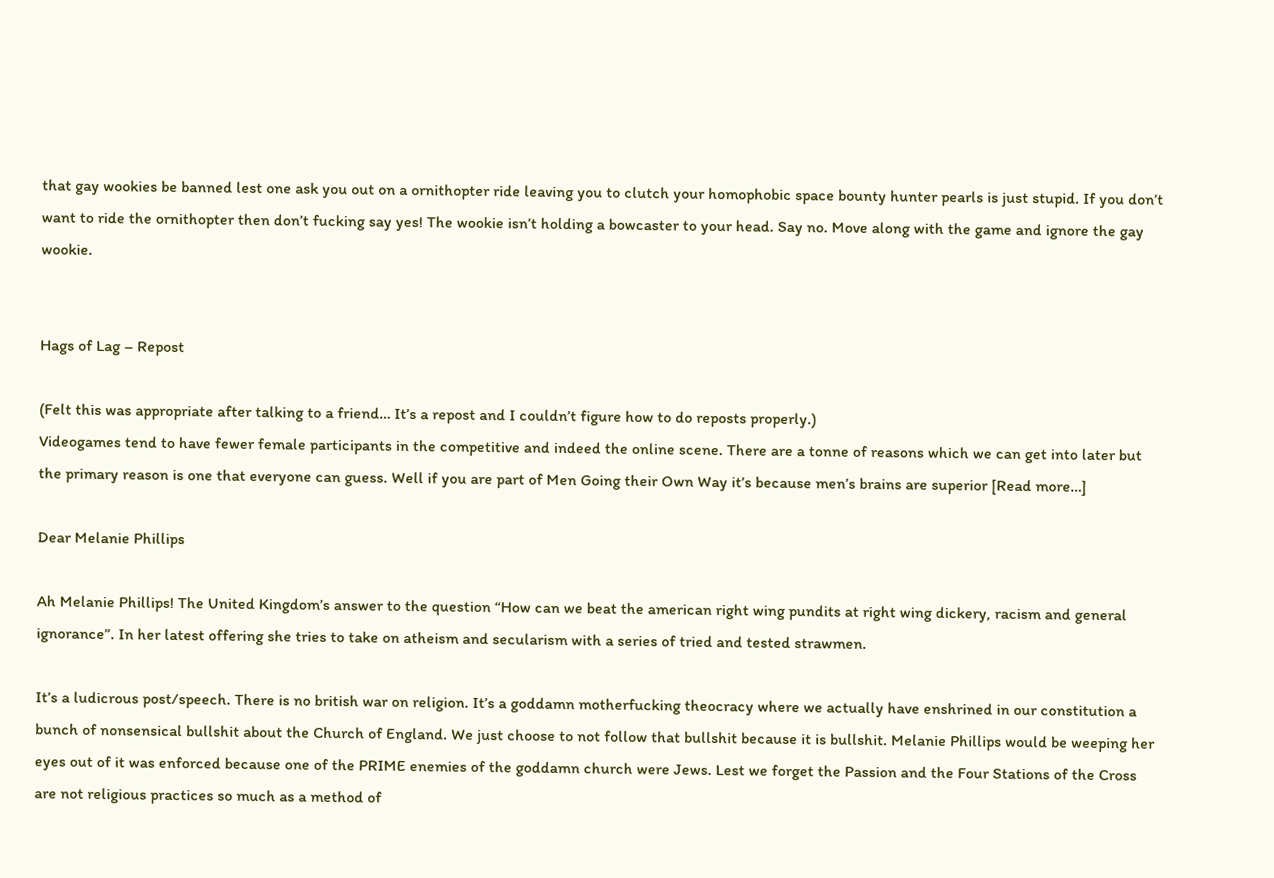that gay wookies be banned lest one ask you out on a ornithopter ride leaving you to clutch your homophobic space bounty hunter pearls is just stupid. If you don’t want to ride the ornithopter then don’t fucking say yes! The wookie isn’t holding a bowcaster to your head. Say no. Move along with the game and ignore the gay wookie.


Hags of Lag – Repost

(Felt this was appropriate after talking to a friend… It’s a repost and I couldn’t figure how to do reposts properly.)
Videogames tend to have fewer female participants in the competitive and indeed the online scene. There are a tonne of reasons which we can get into later but the primary reason is one that everyone can guess. Well if you are part of Men Going their Own Way it’s because men’s brains are superior [Read more…]

Dear Melanie Phillips

Ah Melanie Phillips! The United Kingdom’s answer to the question “How can we beat the american right wing pundits at right wing dickery, racism and general ignorance”. In her latest offering she tries to take on atheism and secularism with a series of tried and tested strawmen.

It’s a ludicrous post/speech. There is no british war on religion. It’s a goddamn motherfucking theocracy where we actually have enshrined in our constitution a bunch of nonsensical bullshit about the Church of England. We just choose to not follow that bullshit because it is bullshit. Melanie Phillips would be weeping her eyes out of it was enforced because one of the PRIME enemies of the goddamn church were Jews. Lest we forget the Passion and the Four Stations of the Cross are not religious practices so much as a method of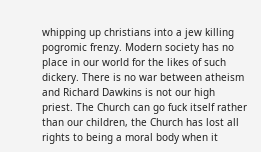whipping up christians into a jew killing pogromic frenzy. Modern society has no place in our world for the likes of such dickery. There is no war between atheism and Richard Dawkins is not our high priest. The Church can go fuck itself rather than our children, the Church has lost all rights to being a moral body when it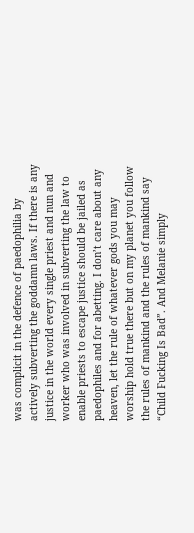was complicit in the defence of paedophilia by actively subverting the goddamn laws. If there is any justice in the world every single priest and nun and worker who was involved in subverting the law to enable priests to escape justice should be jailed as paedophiles and for abetting. I don’t care about any heaven, let the rule of whatever gods you may worship hold true there but on my planet you follow the rules of mankind and the rules of mankind say “Child Fucking Is Bad”. And Melanie simply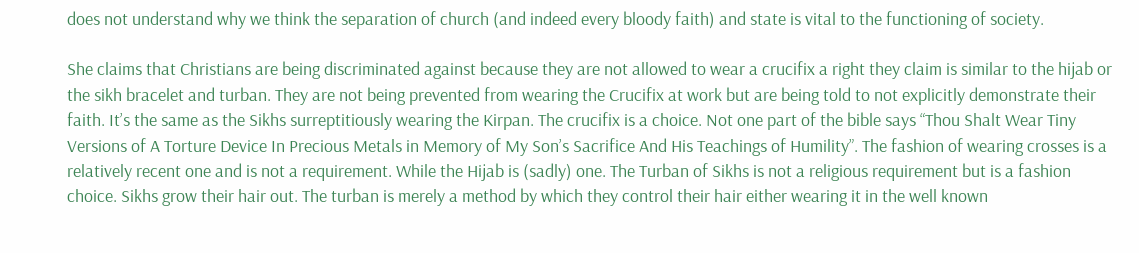does not understand why we think the separation of church (and indeed every bloody faith) and state is vital to the functioning of society.

She claims that Christians are being discriminated against because they are not allowed to wear a crucifix a right they claim is similar to the hijab or the sikh bracelet and turban. They are not being prevented from wearing the Crucifix at work but are being told to not explicitly demonstrate their faith. It’s the same as the Sikhs surreptitiously wearing the Kirpan. The crucifix is a choice. Not one part of the bible says “Thou Shalt Wear Tiny Versions of A Torture Device In Precious Metals in Memory of My Son’s Sacrifice And His Teachings of Humility”. The fashion of wearing crosses is a relatively recent one and is not a requirement. While the Hijab is (sadly) one. The Turban of Sikhs is not a religious requirement but is a fashion choice. Sikhs grow their hair out. The turban is merely a method by which they control their hair either wearing it in the well known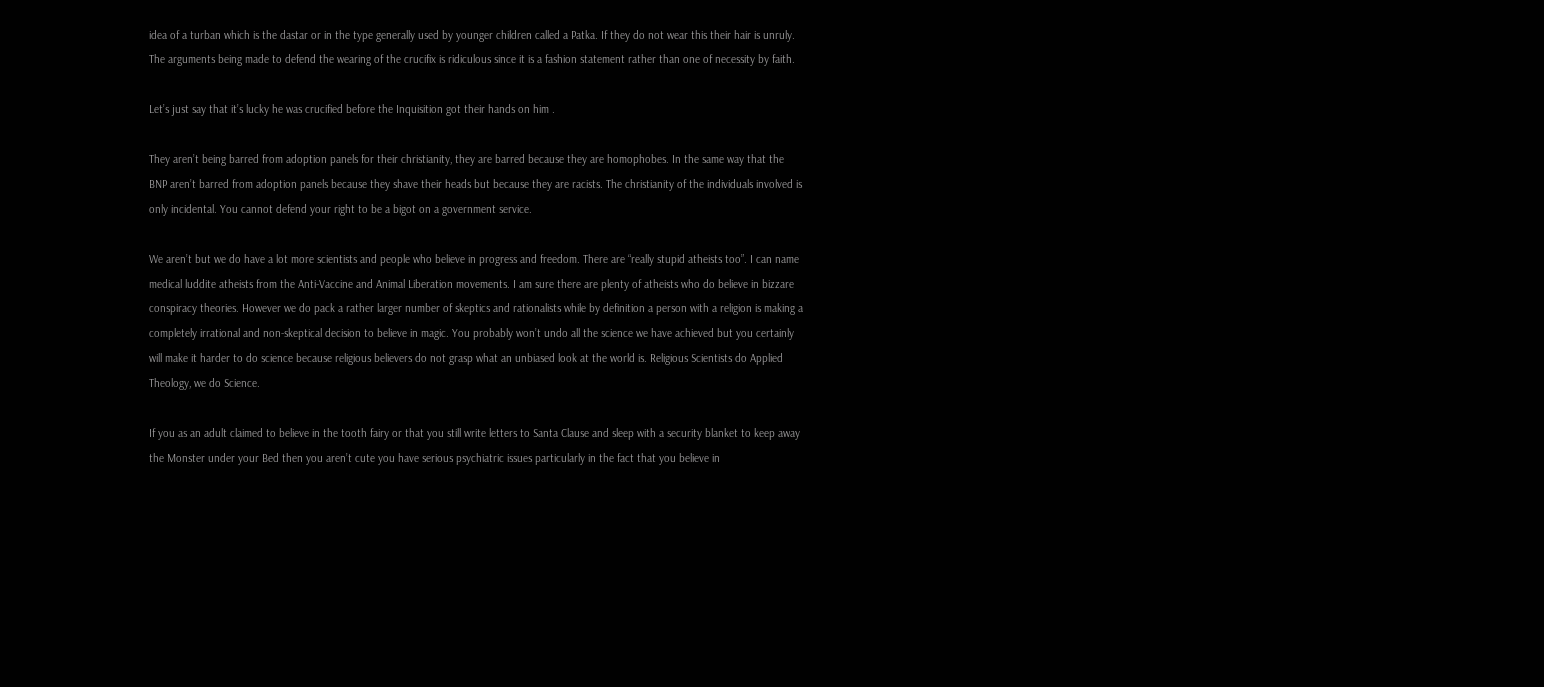idea of a turban which is the dastar or in the type generally used by younger children called a Patka. If they do not wear this their hair is unruly. The arguments being made to defend the wearing of the crucifix is ridiculous since it is a fashion statement rather than one of necessity by faith.

Let’s just say that it’s lucky he was crucified before the Inquisition got their hands on him .

They aren’t being barred from adoption panels for their christianity, they are barred because they are homophobes. In the same way that the BNP aren’t barred from adoption panels because they shave their heads but because they are racists. The christianity of the individuals involved is only incidental. You cannot defend your right to be a bigot on a government service.

We aren’t but we do have a lot more scientists and people who believe in progress and freedom. There are “really stupid atheists too”. I can name medical luddite atheists from the Anti-Vaccine and Animal Liberation movements. I am sure there are plenty of atheists who do believe in bizzare conspiracy theories. However we do pack a rather larger number of skeptics and rationalists while by definition a person with a religion is making a completely irrational and non-skeptical decision to believe in magic. You probably won’t undo all the science we have achieved but you certainly will make it harder to do science because religious believers do not grasp what an unbiased look at the world is. Religious Scientists do Applied Theology, we do Science.

If you as an adult claimed to believe in the tooth fairy or that you still write letters to Santa Clause and sleep with a security blanket to keep away the Monster under your Bed then you aren’t cute you have serious psychiatric issues particularly in the fact that you believe in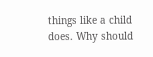things like a child does. Why should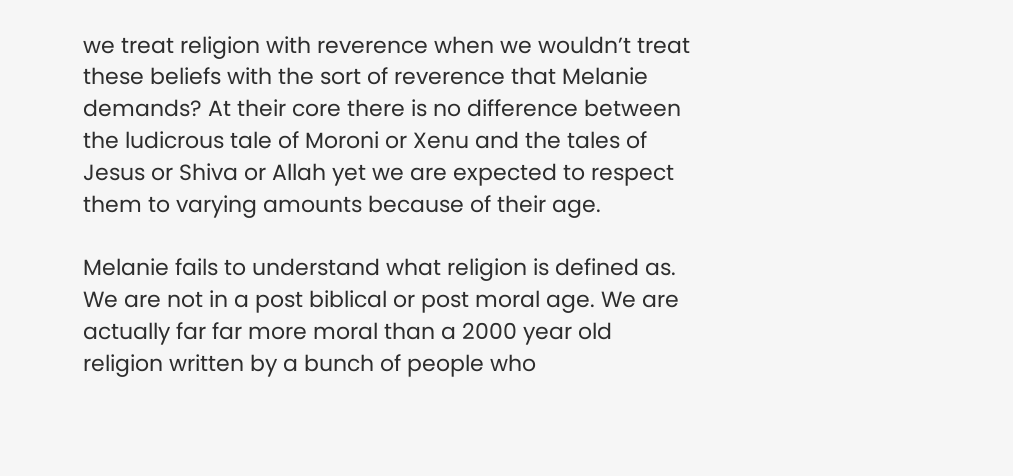we treat religion with reverence when we wouldn’t treat these beliefs with the sort of reverence that Melanie demands? At their core there is no difference between the ludicrous tale of Moroni or Xenu and the tales of Jesus or Shiva or Allah yet we are expected to respect them to varying amounts because of their age.

Melanie fails to understand what religion is defined as. We are not in a post biblical or post moral age. We are actually far far more moral than a 2000 year old religion written by a bunch of people who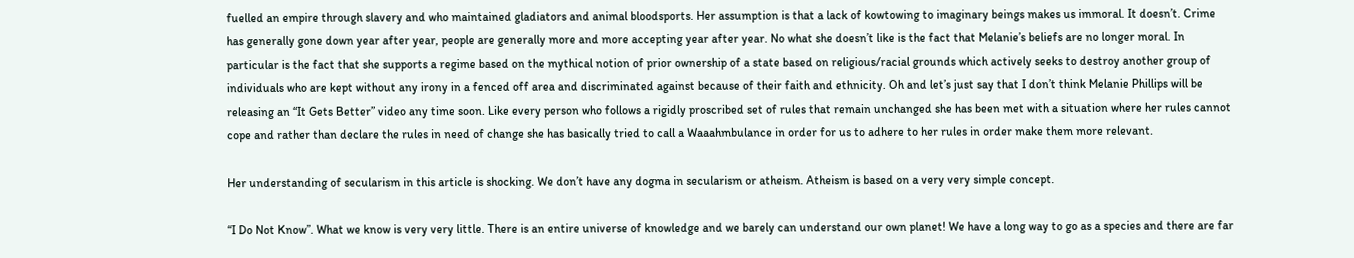fuelled an empire through slavery and who maintained gladiators and animal bloodsports. Her assumption is that a lack of kowtowing to imaginary beings makes us immoral. It doesn’t. Crime has generally gone down year after year, people are generally more and more accepting year after year. No what she doesn’t like is the fact that Melanie’s beliefs are no longer moral. In particular is the fact that she supports a regime based on the mythical notion of prior ownership of a state based on religious/racial grounds which actively seeks to destroy another group of individuals who are kept without any irony in a fenced off area and discriminated against because of their faith and ethnicity. Oh and let’s just say that I don’t think Melanie Phillips will be releasing an “It Gets Better” video any time soon. Like every person who follows a rigidly proscribed set of rules that remain unchanged she has been met with a situation where her rules cannot cope and rather than declare the rules in need of change she has basically tried to call a Waaahmbulance in order for us to adhere to her rules in order make them more relevant.

Her understanding of secularism in this article is shocking. We don’t have any dogma in secularism or atheism. Atheism is based on a very very simple concept.

“I Do Not Know”. What we know is very very little. There is an entire universe of knowledge and we barely can understand our own planet! We have a long way to go as a species and there are far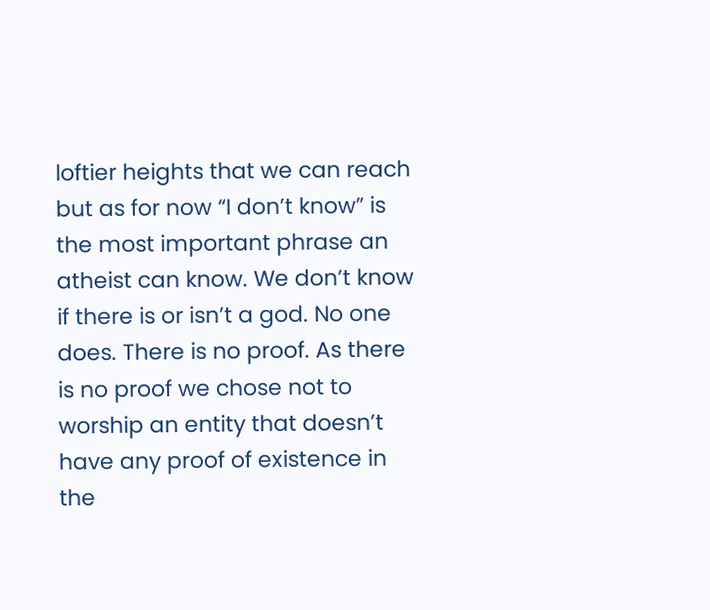loftier heights that we can reach but as for now “I don’t know” is the most important phrase an atheist can know. We don’t know if there is or isn’t a god. No one does. There is no proof. As there is no proof we chose not to worship an entity that doesn’t have any proof of existence in the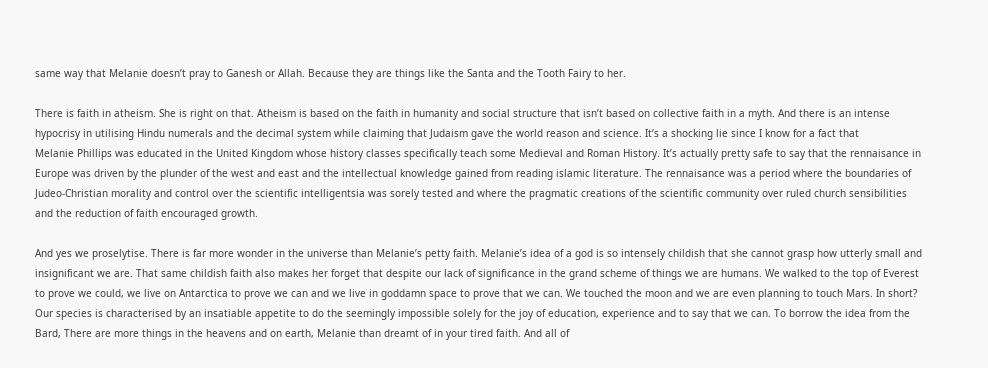same way that Melanie doesn’t pray to Ganesh or Allah. Because they are things like the Santa and the Tooth Fairy to her.

There is faith in atheism. She is right on that. Atheism is based on the faith in humanity and social structure that isn’t based on collective faith in a myth. And there is an intense hypocrisy in utilising Hindu numerals and the decimal system while claiming that Judaism gave the world reason and science. It’s a shocking lie since I know for a fact that
Melanie Phillips was educated in the United Kingdom whose history classes specifically teach some Medieval and Roman History. It’s actually pretty safe to say that the rennaisance in Europe was driven by the plunder of the west and east and the intellectual knowledge gained from reading islamic literature. The rennaisance was a period where the boundaries of Judeo-Christian morality and control over the scientific intelligentsia was sorely tested and where the pragmatic creations of the scientific community over ruled church sensibilities and the reduction of faith encouraged growth.

And yes we proselytise. There is far more wonder in the universe than Melanie’s petty faith. Melanie’s idea of a god is so intensely childish that she cannot grasp how utterly small and insignificant we are. That same childish faith also makes her forget that despite our lack of significance in the grand scheme of things we are humans. We walked to the top of Everest to prove we could, we live on Antarctica to prove we can and we live in goddamn space to prove that we can. We touched the moon and we are even planning to touch Mars. In short? Our species is characterised by an insatiable appetite to do the seemingly impossible solely for the joy of education, experience and to say that we can. To borrow the idea from the Bard, There are more things in the heavens and on earth, Melanie than dreamt of in your tired faith. And all of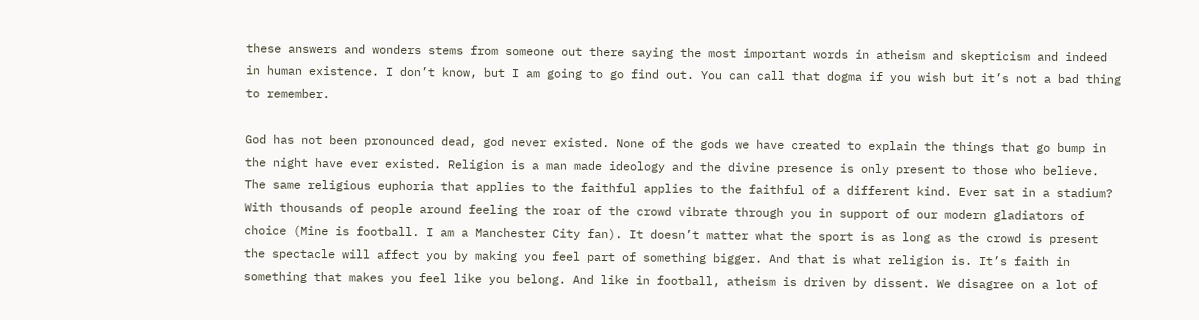these answers and wonders stems from someone out there saying the most important words in atheism and skepticism and indeed in human existence. I don’t know, but I am going to go find out. You can call that dogma if you wish but it’s not a bad thing to remember.

God has not been pronounced dead, god never existed. None of the gods we have created to explain the things that go bump in the night have ever existed. Religion is a man made ideology and the divine presence is only present to those who believe. The same religious euphoria that applies to the faithful applies to the faithful of a different kind. Ever sat in a stadium? With thousands of people around feeling the roar of the crowd vibrate through you in support of our modern gladiators of choice (Mine is football. I am a Manchester City fan). It doesn’t matter what the sport is as long as the crowd is present the spectacle will affect you by making you feel part of something bigger. And that is what religion is. It’s faith in something that makes you feel like you belong. And like in football, atheism is driven by dissent. We disagree on a lot of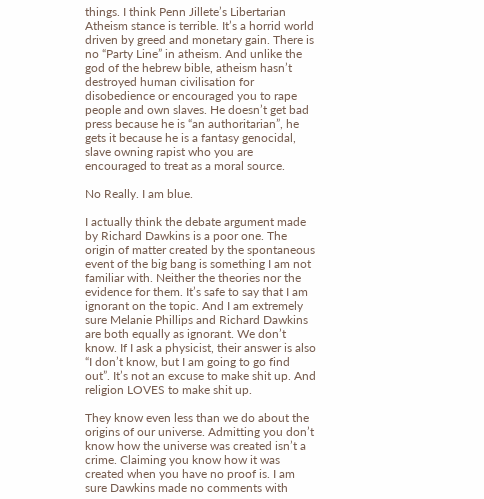things. I think Penn Jillete’s Libertarian Atheism stance is terrible. It’s a horrid world driven by greed and monetary gain. There is no “Party Line” in atheism. And unlike the god of the hebrew bible, atheism hasn’t destroyed human civilisation for disobedience or encouraged you to rape people and own slaves. He doesn’t get bad press because he is “an authoritarian”, he gets it because he is a fantasy genocidal, slave owning rapist who you are encouraged to treat as a moral source.

No Really. I am blue.

I actually think the debate argument made by Richard Dawkins is a poor one. The origin of matter created by the spontaneous event of the big bang is something I am not familiar with. Neither the theories nor the evidence for them. It’s safe to say that I am ignorant on the topic. And I am extremely sure Melanie Phillips and Richard Dawkins are both equally as ignorant. We don’t know. If I ask a physicist, their answer is also “I don’t know, but I am going to go find out”. It’s not an excuse to make shit up. And religion LOVES to make shit up.

They know even less than we do about the origins of our universe. Admitting you don’t know how the universe was created isn’t a crime. Claiming you know how it was created when you have no proof is. I am sure Dawkins made no comments with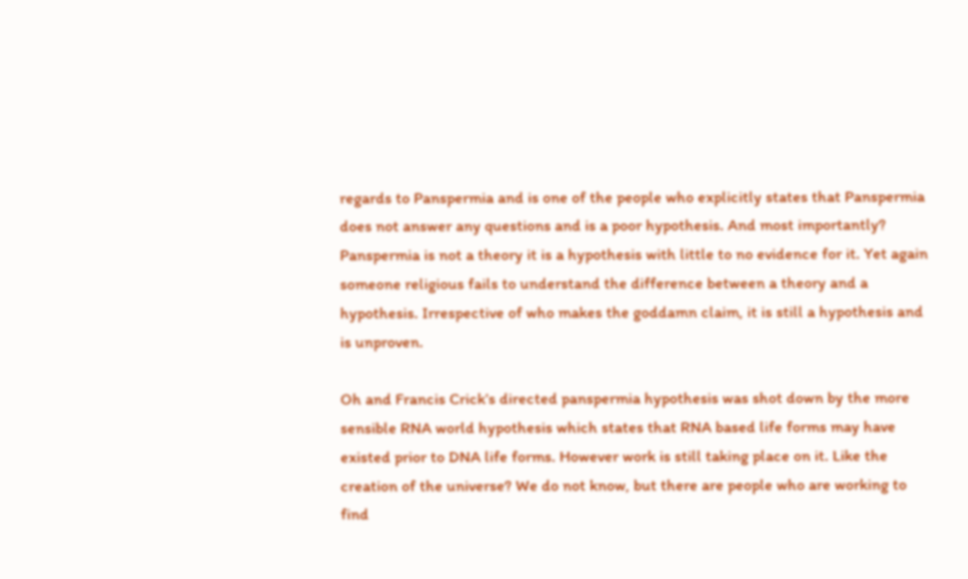regards to Panspermia and is one of the people who explicitly states that Panspermia does not answer any questions and is a poor hypothesis. And most importantly? Panspermia is not a theory it is a hypothesis with little to no evidence for it. Yet again someone religious fails to understand the difference between a theory and a hypothesis. Irrespective of who makes the goddamn claim, it is still a hypothesis and is unproven.

Oh and Francis Crick’s directed panspermia hypothesis was shot down by the more sensible RNA world hypothesis which states that RNA based life forms may have existed prior to DNA life forms. However work is still taking place on it. Like the creation of the universe? We do not know, but there are people who are working to find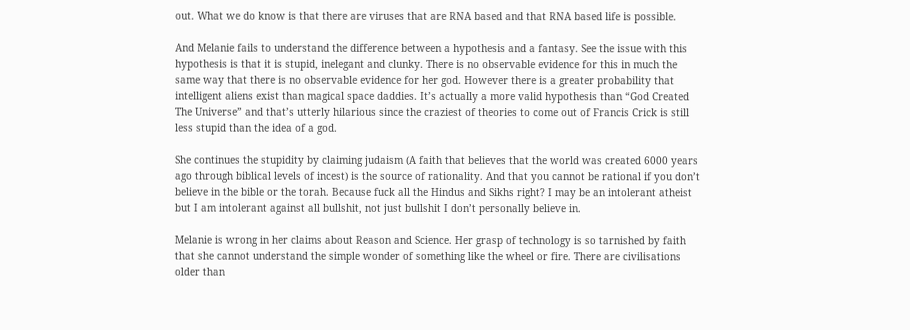out. What we do know is that there are viruses that are RNA based and that RNA based life is possible.

And Melanie fails to understand the difference between a hypothesis and a fantasy. See the issue with this hypothesis is that it is stupid, inelegant and clunky. There is no observable evidence for this in much the same way that there is no observable evidence for her god. However there is a greater probability that intelligent aliens exist than magical space daddies. It’s actually a more valid hypothesis than “God Created The Universe” and that’s utterly hilarious since the craziest of theories to come out of Francis Crick is still less stupid than the idea of a god.

She continues the stupidity by claiming judaism (A faith that believes that the world was created 6000 years ago through biblical levels of incest) is the source of rationality. And that you cannot be rational if you don’t believe in the bible or the torah. Because fuck all the Hindus and Sikhs right? I may be an intolerant atheist but I am intolerant against all bullshit, not just bullshit I don’t personally believe in.

Melanie is wrong in her claims about Reason and Science. Her grasp of technology is so tarnished by faith that she cannot understand the simple wonder of something like the wheel or fire. There are civilisations older than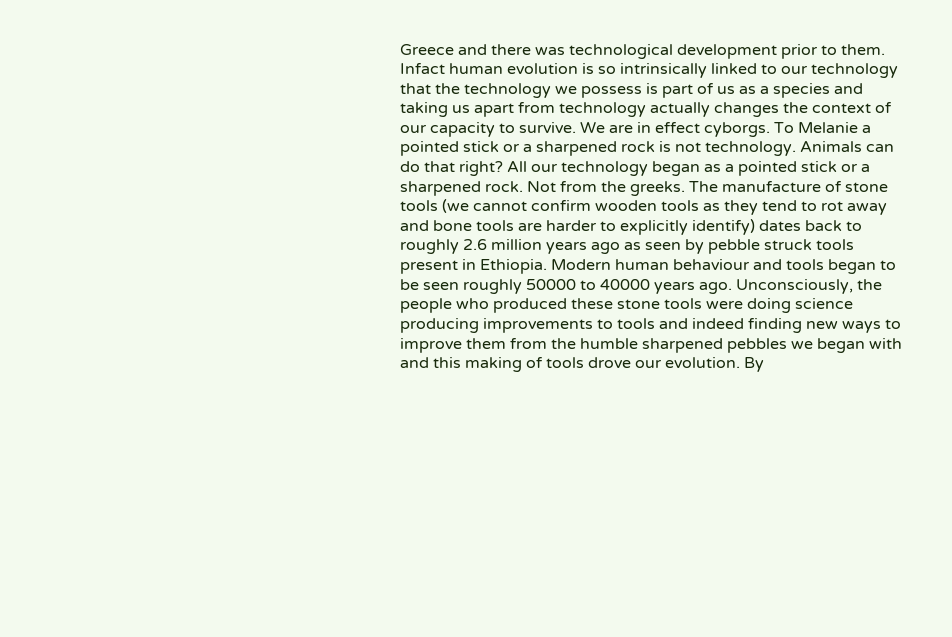Greece and there was technological development prior to them. Infact human evolution is so intrinsically linked to our technology that the technology we possess is part of us as a species and taking us apart from technology actually changes the context of our capacity to survive. We are in effect cyborgs. To Melanie a pointed stick or a sharpened rock is not technology. Animals can do that right? All our technology began as a pointed stick or a sharpened rock. Not from the greeks. The manufacture of stone tools (we cannot confirm wooden tools as they tend to rot away and bone tools are harder to explicitly identify) dates back to roughly 2.6 million years ago as seen by pebble struck tools present in Ethiopia. Modern human behaviour and tools began to be seen roughly 50000 to 40000 years ago. Unconsciously, the people who produced these stone tools were doing science producing improvements to tools and indeed finding new ways to improve them from the humble sharpened pebbles we began with and this making of tools drove our evolution. By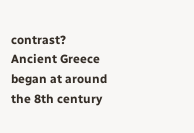contrast? Ancient Greece began at around the 8th century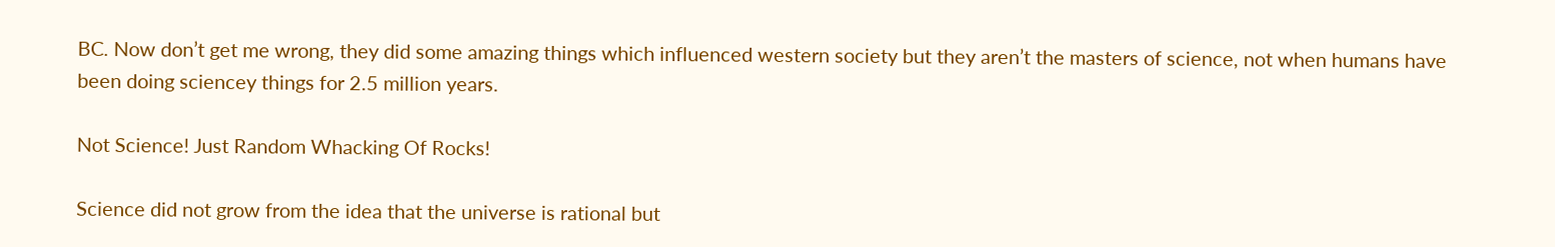BC. Now don’t get me wrong, they did some amazing things which influenced western society but they aren’t the masters of science, not when humans have been doing sciencey things for 2.5 million years.

Not Science! Just Random Whacking Of Rocks!

Science did not grow from the idea that the universe is rational but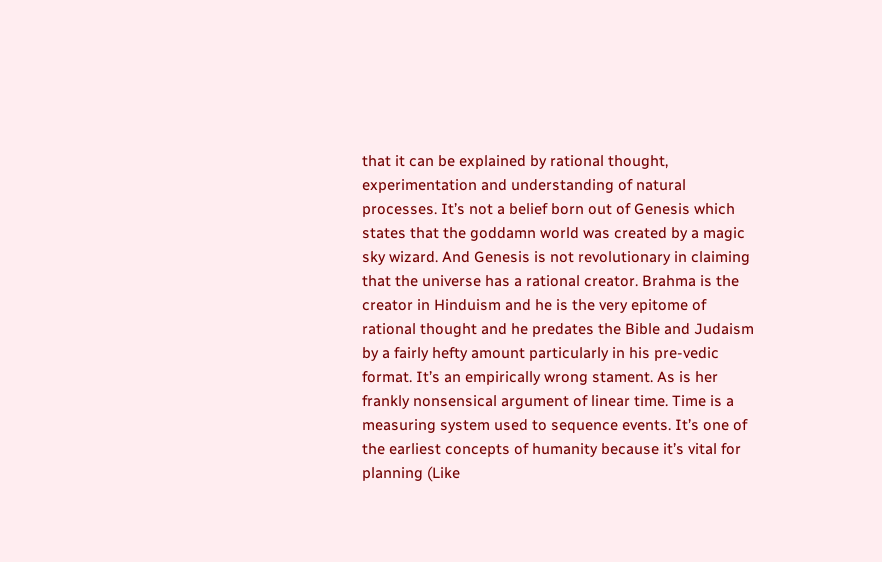that it can be explained by rational thought, experimentation and understanding of natural processes. It’s not a belief born out of Genesis which states that the goddamn world was created by a magic sky wizard. And Genesis is not revolutionary in claiming that the universe has a rational creator. Brahma is the creator in Hinduism and he is the very epitome of rational thought and he predates the Bible and Judaism by a fairly hefty amount particularly in his pre-vedic format. It’s an empirically wrong stament. As is her frankly nonsensical argument of linear time. Time is a measuring system used to sequence events. It’s one of the earliest concepts of humanity because it’s vital for planning (Like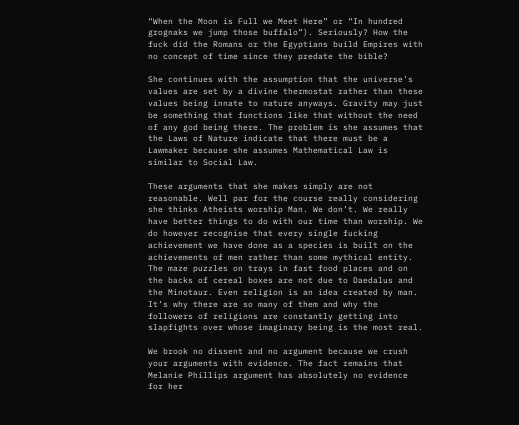“When the Moon is Full we Meet Here” or “In hundred grognaks we jump those buffalo”). Seriously? How the fuck did the Romans or the Egyptians build Empires with no concept of time since they predate the bible?

She continues with the assumption that the universe’s values are set by a divine thermostat rather than these values being innate to nature anyways. Gravity may just be something that functions like that without the need of any god being there. The problem is she assumes that the Laws of Nature indicate that there must be a Lawmaker because she assumes Mathematical Law is similar to Social Law.

These arguments that she makes simply are not reasonable. Well par for the course really considering she thinks Atheists worship Man. We don’t. We really have better things to do with our time than worship. We do however recognise that every single fucking achievement we have done as a species is built on the achievements of men rather than some mythical entity. The maze puzzles on trays in fast food places and on the backs of cereal boxes are not due to Daedalus and the Minotaur. Even religion is an idea created by man. It’s why there are so many of them and why the followers of religions are constantly getting into slapfights over whose imaginary being is the most real.

We brook no dissent and no argument because we crush your arguments with evidence. The fact remains that Melanie Phillips argument has absolutely no evidence for her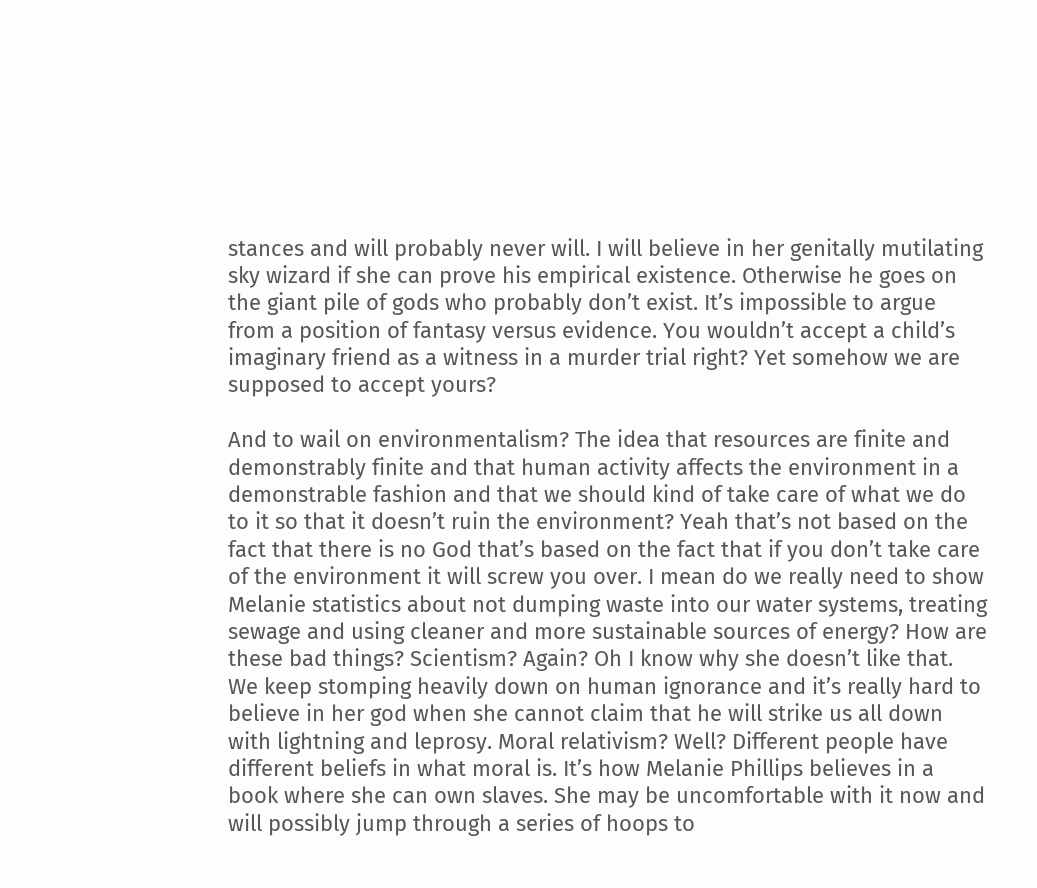stances and will probably never will. I will believe in her genitally mutilating sky wizard if she can prove his empirical existence. Otherwise he goes on the giant pile of gods who probably don’t exist. It’s impossible to argue from a position of fantasy versus evidence. You wouldn’t accept a child’s imaginary friend as a witness in a murder trial right? Yet somehow we are supposed to accept yours?

And to wail on environmentalism? The idea that resources are finite and demonstrably finite and that human activity affects the environment in a demonstrable fashion and that we should kind of take care of what we do to it so that it doesn’t ruin the environment? Yeah that’s not based on the fact that there is no God that’s based on the fact that if you don’t take care of the environment it will screw you over. I mean do we really need to show Melanie statistics about not dumping waste into our water systems, treating sewage and using cleaner and more sustainable sources of energy? How are these bad things? Scientism? Again? Oh I know why she doesn’t like that. We keep stomping heavily down on human ignorance and it’s really hard to believe in her god when she cannot claim that he will strike us all down with lightning and leprosy. Moral relativism? Well? Different people have different beliefs in what moral is. It’s how Melanie Phillips believes in a book where she can own slaves. She may be uncomfortable with it now and will possibly jump through a series of hoops to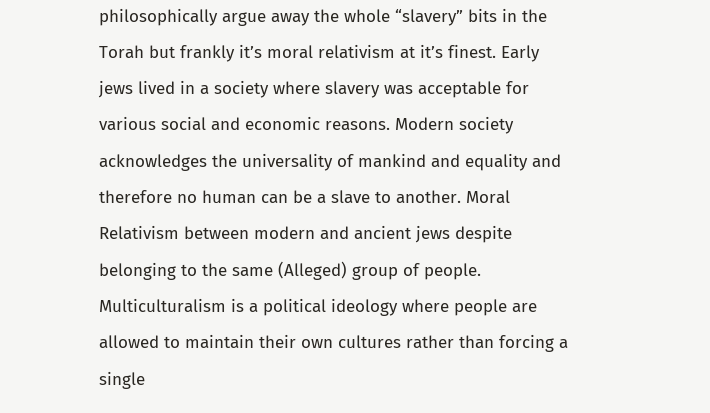philosophically argue away the whole “slavery” bits in the Torah but frankly it’s moral relativism at it’s finest. Early jews lived in a society where slavery was acceptable for various social and economic reasons. Modern society acknowledges the universality of mankind and equality and therefore no human can be a slave to another. Moral Relativism between modern and ancient jews despite belonging to the same (Alleged) group of people. Multiculturalism is a political ideology where people are allowed to maintain their own cultures rather than forcing a single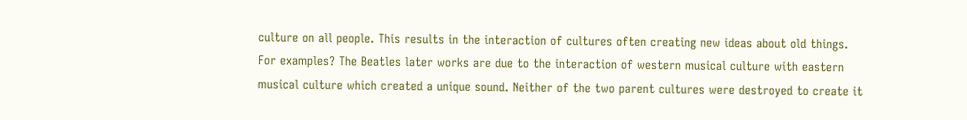culture on all people. This results in the interaction of cultures often creating new ideas about old things. For examples? The Beatles later works are due to the interaction of western musical culture with eastern musical culture which created a unique sound. Neither of the two parent cultures were destroyed to create it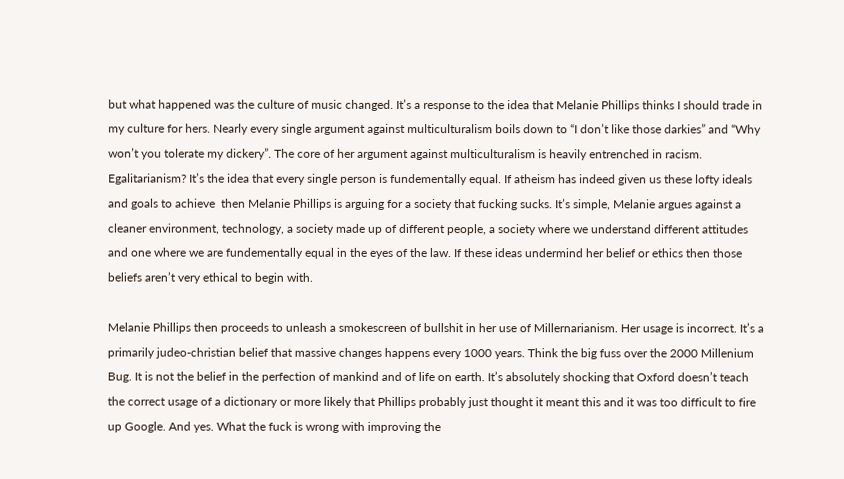but what happened was the culture of music changed. It’s a response to the idea that Melanie Phillips thinks I should trade in my culture for hers. Nearly every single argument against multiculturalism boils down to “I don’t like those darkies” and “Why won’t you tolerate my dickery”. The core of her argument against multiculturalism is heavily entrenched in racism. Egalitarianism? It’s the idea that every single person is fundementally equal. If atheism has indeed given us these lofty ideals and goals to achieve  then Melanie Phillips is arguing for a society that fucking sucks. It’s simple, Melanie argues against a cleaner environment, technology, a society made up of different people, a society where we understand different attitudes and one where we are fundementally equal in the eyes of the law. If these ideas undermind her belief or ethics then those beliefs aren’t very ethical to begin with.

Melanie Phillips then proceeds to unleash a smokescreen of bullshit in her use of Millernarianism. Her usage is incorrect. It’s a primarily judeo-christian belief that massive changes happens every 1000 years. Think the big fuss over the 2000 Millenium Bug. It is not the belief in the perfection of mankind and of life on earth. It’s absolutely shocking that Oxford doesn’t teach the correct usage of a dictionary or more likely that Phillips probably just thought it meant this and it was too difficult to fire up Google. And yes. What the fuck is wrong with improving the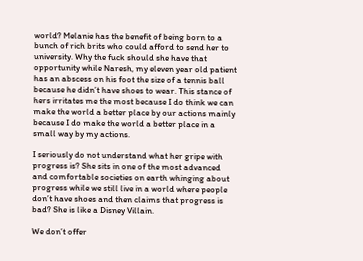world? Melanie has the benefit of being born to a bunch of rich brits who could afford to send her to university. Why the fuck should she have that opportunity while Naresh, my eleven year old patient has an abscess on his foot the size of a tennis ball because he didn’t have shoes to wear. This stance of hers irritates me the most because I do think we can make the world a better place by our actions mainly because I do make the world a better place in a small way by my actions.

I seriously do not understand what her gripe with progress is? She sits in one of the most advanced and comfortable societies on earth whinging about progress while we still live in a world where people don’t have shoes and then claims that progress is bad? She is like a Disney Villain.

We don’t offer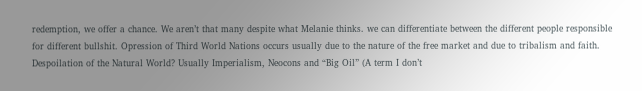redemption, we offer a chance. We aren’t that many despite what Melanie thinks. we can differentiate between the different people responsible for different bullshit. Opression of Third World Nations occurs usually due to the nature of the free market and due to tribalism and faith. Despoilation of the Natural World? Usually Imperialism, Neocons and “Big Oil” (A term I don’t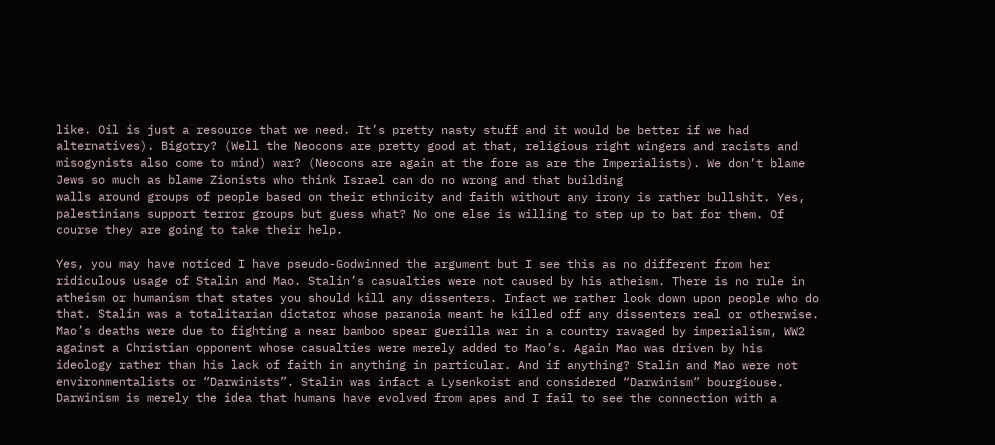like. Oil is just a resource that we need. It’s pretty nasty stuff and it would be better if we had alternatives). Bigotry? (Well the Neocons are pretty good at that, religious right wingers and racists and misogynists also come to mind) war? (Neocons are again at the fore as are the Imperialists). We don’t blame Jews so much as blame Zionists who think Israel can do no wrong and that building
walls around groups of people based on their ethnicity and faith without any irony is rather bullshit. Yes, palestinians support terror groups but guess what? No one else is willing to step up to bat for them. Of course they are going to take their help.

Yes, you may have noticed I have pseudo-Godwinned the argument but I see this as no different from her ridiculous usage of Stalin and Mao. Stalin’s casualties were not caused by his atheism. There is no rule in atheism or humanism that states you should kill any dissenters. Infact we rather look down upon people who do that. Stalin was a totalitarian dictator whose paranoia meant he killed off any dissenters real or otherwise. Mao’s deaths were due to fighting a near bamboo spear guerilla war in a country ravaged by imperialism, WW2 against a Christian opponent whose casualties were merely added to Mao’s. Again Mao was driven by his ideology rather than his lack of faith in anything in particular. And if anything? Stalin and Mao were not environmentalists or “Darwinists”. Stalin was infact a Lysenkoist and considered “Darwinism” bourgiouse. Darwinism is merely the idea that humans have evolved from apes and I fail to see the connection with a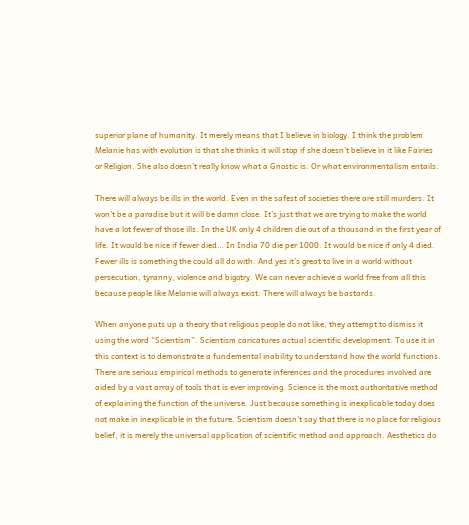superior plane of humanity. It merely means that I believe in biology. I think the problem Melanie has with evolution is that she thinks it will stop if she doesn’t believe in it like Fairies or Religion. She also doesn’t really know what a Gnostic is. Or what environmentalism entails.

There will always be ills in the world. Even in the safest of societies there are still murders. It won’t be a paradise but it will be damn close. It’s just that we are trying to make the world have a lot fewer of those ills. In the UK only 4 children die out of a thousand in the first year of life. It would be nice if fewer died… In India 70 die per 1000. It would be nice if only 4 died. Fewer ills is something the could all do with. And yes it’s great to live in a world without persecution, tyranny, violence and bigotry. We can never achieve a world free from all this because people like Melanie will always exist. There will always be bastards.

When anyone puts up a theory that religious people do not like, they attempt to dismiss it using the word “Scientism”. Scientism caricatures actual scientific development. To use it in this context is to demonstrate a fundemental inability to understand how the world functions. There are serious empirical methods to generate inferences and the procedures involved are aided by a vast array of tools that is ever improving. Science is the most authoritative method of explaining the function of the universe. Just because something is inexplicable today does not make in inexplicable in the future. Scientism doesn’t say that there is no place for religious belief, it is merely the universal application of scientific method and approach. Aesthetics do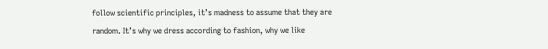follow scientific principles, it’s madness to assume that they are random. It’s why we dress according to fashion, why we like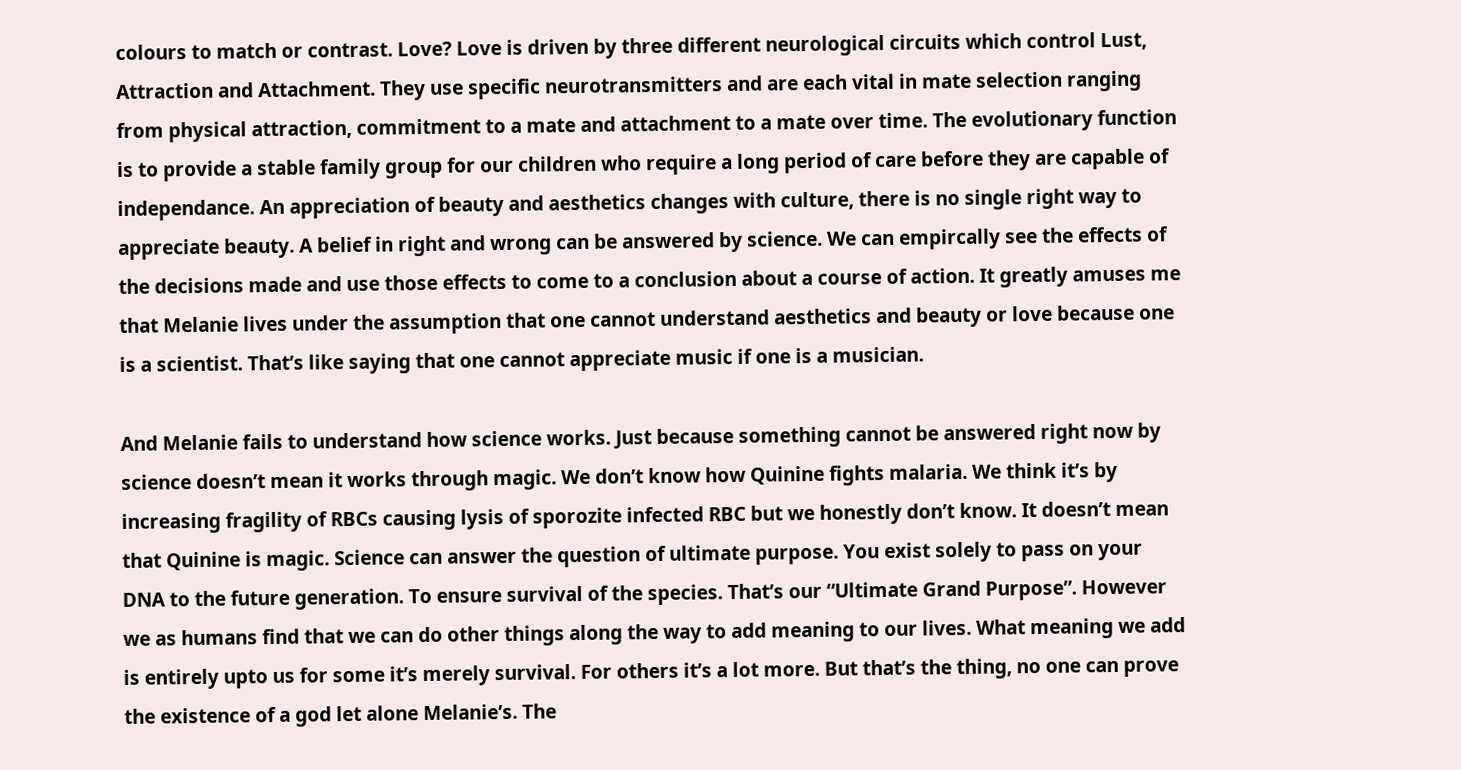colours to match or contrast. Love? Love is driven by three different neurological circuits which control Lust, Attraction and Attachment. They use specific neurotransmitters and are each vital in mate selection ranging from physical attraction, commitment to a mate and attachment to a mate over time. The evolutionary function is to provide a stable family group for our children who require a long period of care before they are capable of independance. An appreciation of beauty and aesthetics changes with culture, there is no single right way to appreciate beauty. A belief in right and wrong can be answered by science. We can empircally see the effects of the decisions made and use those effects to come to a conclusion about a course of action. It greatly amuses me that Melanie lives under the assumption that one cannot understand aesthetics and beauty or love because one is a scientist. That’s like saying that one cannot appreciate music if one is a musician.

And Melanie fails to understand how science works. Just because something cannot be answered right now by science doesn’t mean it works through magic. We don’t know how Quinine fights malaria. We think it’s by increasing fragility of RBCs causing lysis of sporozite infected RBC but we honestly don’t know. It doesn’t mean that Quinine is magic. Science can answer the question of ultimate purpose. You exist solely to pass on your DNA to the future generation. To ensure survival of the species. That’s our “Ultimate Grand Purpose”. However we as humans find that we can do other things along the way to add meaning to our lives. What meaning we add is entirely upto us for some it’s merely survival. For others it’s a lot more. But that’s the thing, no one can prove the existence of a god let alone Melanie’s. The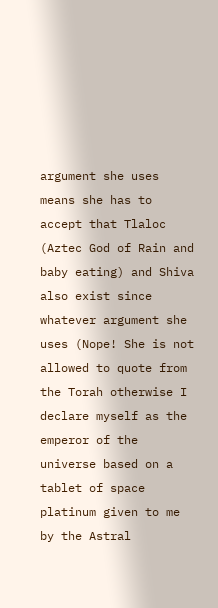argument she uses means she has to accept that Tlaloc (Aztec God of Rain and baby eating) and Shiva also exist since whatever argument she uses (Nope! She is not allowed to quote from the Torah otherwise I declare myself as the emperor of the universe based on a tablet of space platinum given to me by the Astral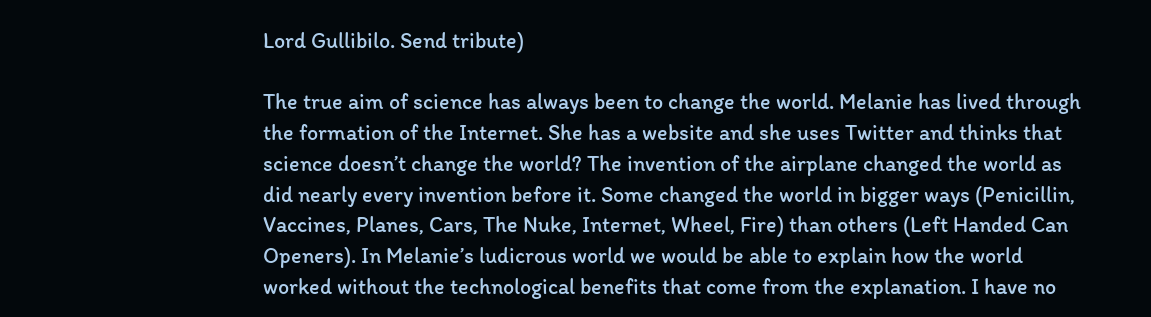Lord Gullibilo. Send tribute)

The true aim of science has always been to change the world. Melanie has lived through the formation of the Internet. She has a website and she uses Twitter and thinks that science doesn’t change the world? The invention of the airplane changed the world as did nearly every invention before it. Some changed the world in bigger ways (Penicillin, Vaccines, Planes, Cars, The Nuke, Internet, Wheel, Fire) than others (Left Handed Can Openers). In Melanie’s ludicrous world we would be able to explain how the world worked without the technological benefits that come from the explanation. I have no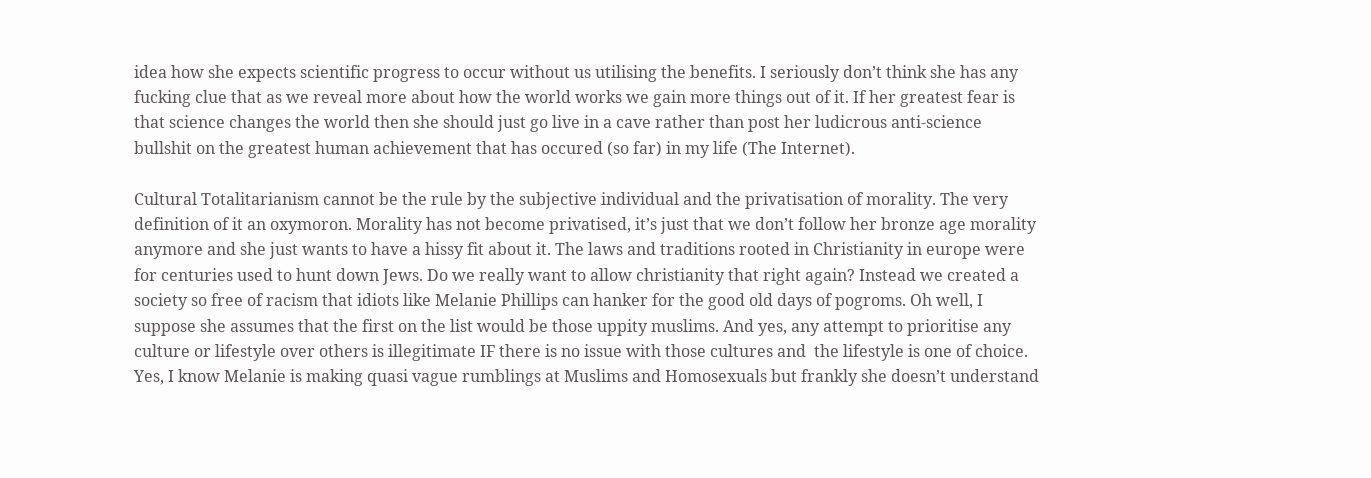idea how she expects scientific progress to occur without us utilising the benefits. I seriously don’t think she has any fucking clue that as we reveal more about how the world works we gain more things out of it. If her greatest fear is that science changes the world then she should just go live in a cave rather than post her ludicrous anti-science bullshit on the greatest human achievement that has occured (so far) in my life (The Internet).

Cultural Totalitarianism cannot be the rule by the subjective individual and the privatisation of morality. The very definition of it an oxymoron. Morality has not become privatised, it’s just that we don’t follow her bronze age morality anymore and she just wants to have a hissy fit about it. The laws and traditions rooted in Christianity in europe were for centuries used to hunt down Jews. Do we really want to allow christianity that right again? Instead we created a society so free of racism that idiots like Melanie Phillips can hanker for the good old days of pogroms. Oh well, I suppose she assumes that the first on the list would be those uppity muslims. And yes, any attempt to prioritise any culture or lifestyle over others is illegitimate IF there is no issue with those cultures and  the lifestyle is one of choice. Yes, I know Melanie is making quasi vague rumblings at Muslims and Homosexuals but frankly she doesn’t understand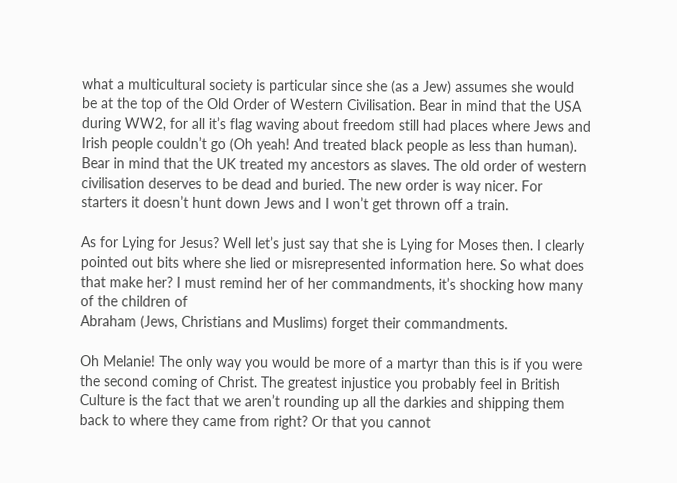what a multicultural society is particular since she (as a Jew) assumes she would be at the top of the Old Order of Western Civilisation. Bear in mind that the USA during WW2, for all it’s flag waving about freedom still had places where Jews and Irish people couldn’t go (Oh yeah! And treated black people as less than human). Bear in mind that the UK treated my ancestors as slaves. The old order of western civilisation deserves to be dead and buried. The new order is way nicer. For starters it doesn’t hunt down Jews and I won’t get thrown off a train.

As for Lying for Jesus? Well let’s just say that she is Lying for Moses then. I clearly pointed out bits where she lied or misrepresented information here. So what does that make her? I must remind her of her commandments, it’s shocking how many of the children of
Abraham (Jews, Christians and Muslims) forget their commandments.

Oh Melanie! The only way you would be more of a martyr than this is if you were the second coming of Christ. The greatest injustice you probably feel in British Culture is the fact that we aren’t rounding up all the darkies and shipping them back to where they came from right? Or that you cannot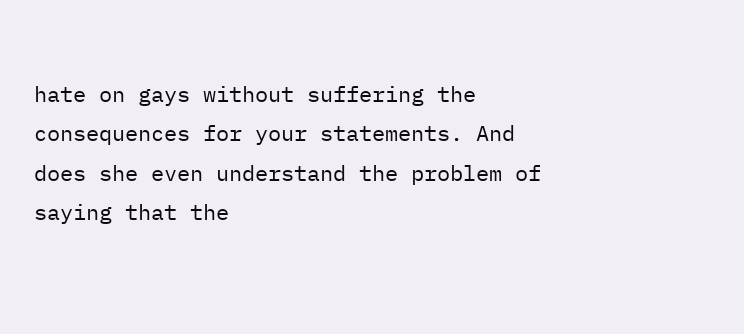hate on gays without suffering the consequences for your statements. And does she even understand the problem of saying that the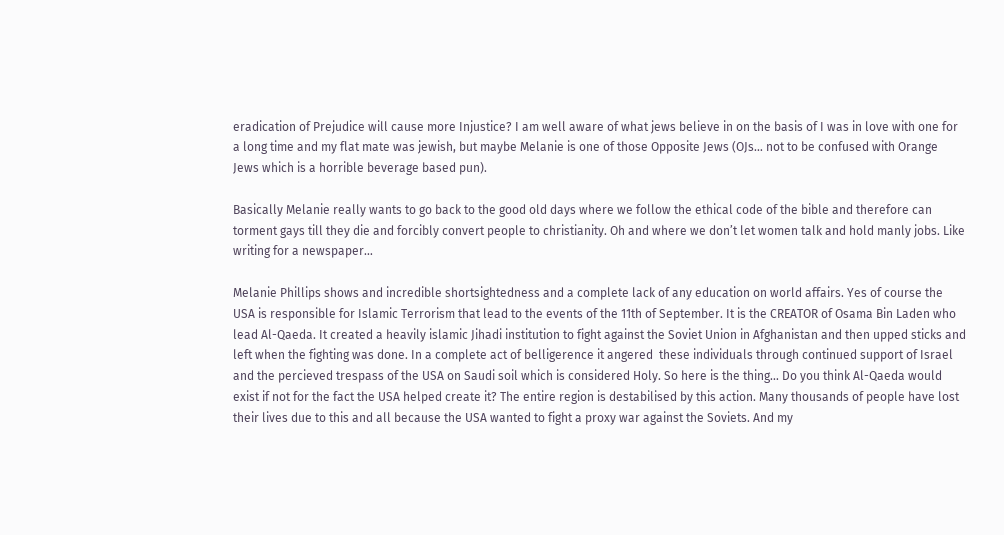eradication of Prejudice will cause more Injustice? I am well aware of what jews believe in on the basis of I was in love with one for a long time and my flat mate was jewish, but maybe Melanie is one of those Opposite Jews (OJs… not to be confused with Orange Jews which is a horrible beverage based pun).

Basically Melanie really wants to go back to the good old days where we follow the ethical code of the bible and therefore can torment gays till they die and forcibly convert people to christianity. Oh and where we don’t let women talk and hold manly jobs. Like writing for a newspaper…

Melanie Phillips shows and incredible shortsightedness and a complete lack of any education on world affairs. Yes of course the USA is responsible for Islamic Terrorism that lead to the events of the 11th of September. It is the CREATOR of Osama Bin Laden who lead Al-Qaeda. It created a heavily islamic Jihadi institution to fight against the Soviet Union in Afghanistan and then upped sticks and left when the fighting was done. In a complete act of belligerence it angered  these individuals through continued support of Israel and the percieved trespass of the USA on Saudi soil which is considered Holy. So here is the thing… Do you think Al-Qaeda would exist if not for the fact the USA helped create it? The entire region is destabilised by this action. Many thousands of people have lost their lives due to this and all because the USA wanted to fight a proxy war against the Soviets. And my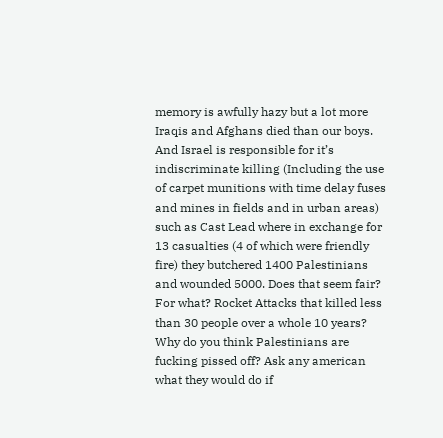memory is awfully hazy but a lot more Iraqis and Afghans died than our boys. And Israel is responsible for it’s indiscriminate killing (Including the use of carpet munitions with time delay fuses and mines in fields and in urban areas) such as Cast Lead where in exchange for 13 casualties (4 of which were friendly fire) they butchered 1400 Palestinians and wounded 5000. Does that seem fair? For what? Rocket Attacks that killed less than 30 people over a whole 10 years? Why do you think Palestinians are fucking pissed off? Ask any american what they would do if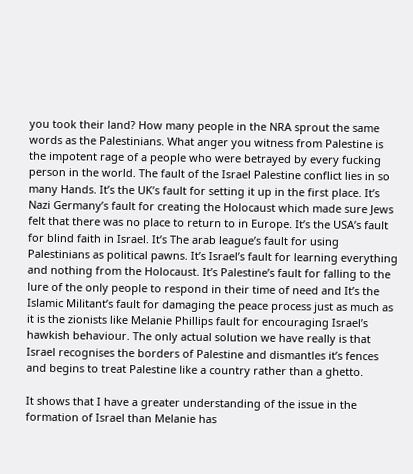you took their land? How many people in the NRA sprout the same words as the Palestinians. What anger you witness from Palestine is the impotent rage of a people who were betrayed by every fucking person in the world. The fault of the Israel Palestine conflict lies in so many Hands. It’s the UK’s fault for setting it up in the first place. It’s Nazi Germany’s fault for creating the Holocaust which made sure Jews felt that there was no place to return to in Europe. It’s the USA’s fault for blind faith in Israel. It’s The arab league’s fault for using Palestinians as political pawns. It’s Israel’s fault for learning everything and nothing from the Holocaust. It’s Palestine’s fault for falling to the lure of the only people to respond in their time of need and It’s the Islamic Militant’s fault for damaging the peace process just as much as it is the zionists like Melanie Phillips fault for encouraging Israel’s hawkish behaviour. The only actual solution we have really is that Israel recognises the borders of Palestine and dismantles it’s fences and begins to treat Palestine like a country rather than a ghetto.

It shows that I have a greater understanding of the issue in the formation of Israel than Melanie has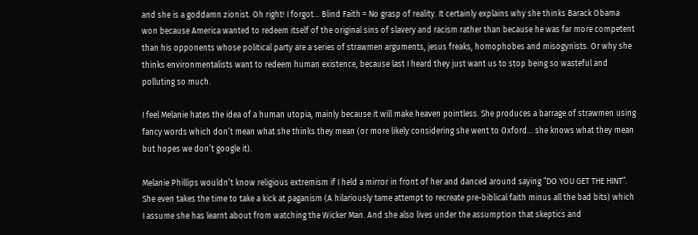and she is a goddamn zionist. Oh right! I forgot… Blind Faith = No grasp of reality. It certainly explains why she thinks Barack Obama won because America wanted to redeem itself of the original sins of slavery and racism rather than because he was far more competent than his opponents whose political party are a series of strawmen arguments, jesus freaks, homophobes and misogynists. Or why she thinks environmentalists want to redeem human existence, because last I heard they just want us to stop being so wasteful and polluting so much.

I feel Melanie hates the idea of a human utopia, mainly because it will make heaven pointless. She produces a barrage of strawmen using fancy words which don’t mean what she thinks they mean (or more likely considering she went to Oxford… she knows what they mean but hopes we don’t google it).

Melanie Phillips wouldn’t know religious extremism if I held a mirror in front of her and danced around saying “DO YOU GET THE HINT”. She even takes the time to take a kick at paganism (A hilariously tame attempt to recreate pre-biblical faith minus all the bad bits) which I assume she has learnt about from watching the Wicker Man. And she also lives under the assumption that skeptics and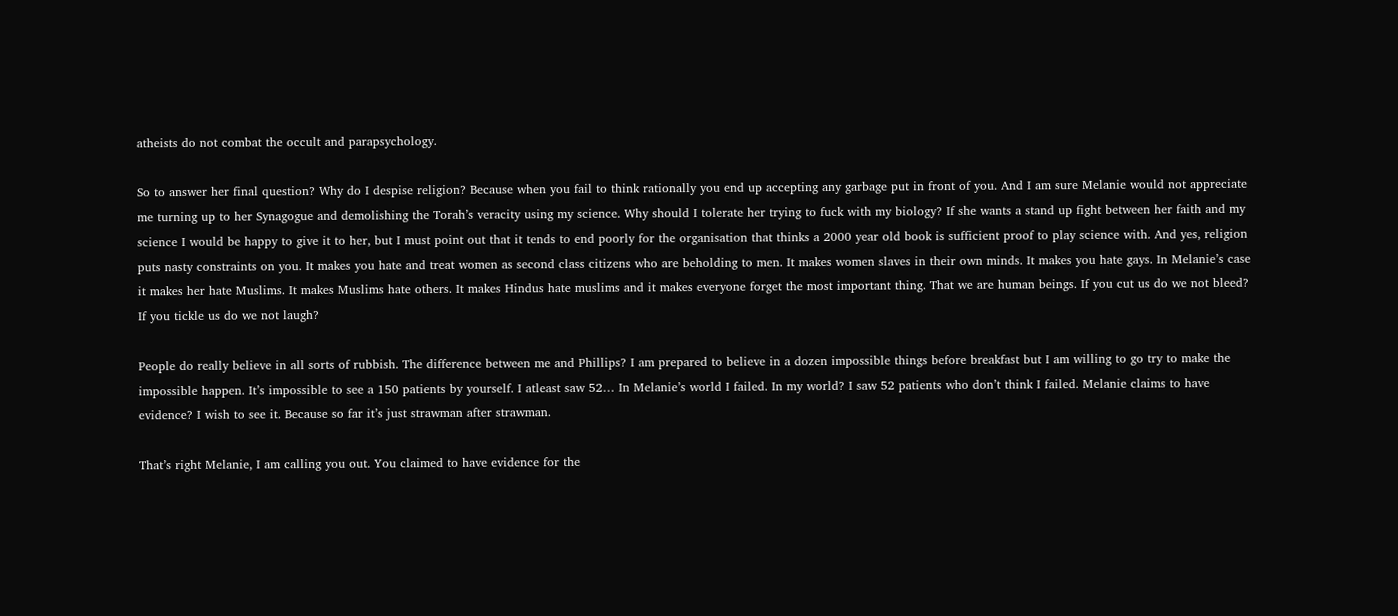atheists do not combat the occult and parapsychology.

So to answer her final question? Why do I despise religion? Because when you fail to think rationally you end up accepting any garbage put in front of you. And I am sure Melanie would not appreciate me turning up to her Synagogue and demolishing the Torah’s veracity using my science. Why should I tolerate her trying to fuck with my biology? If she wants a stand up fight between her faith and my science I would be happy to give it to her, but I must point out that it tends to end poorly for the organisation that thinks a 2000 year old book is sufficient proof to play science with. And yes, religion puts nasty constraints on you. It makes you hate and treat women as second class citizens who are beholding to men. It makes women slaves in their own minds. It makes you hate gays. In Melanie’s case it makes her hate Muslims. It makes Muslims hate others. It makes Hindus hate muslims and it makes everyone forget the most important thing. That we are human beings. If you cut us do we not bleed? If you tickle us do we not laugh?

People do really believe in all sorts of rubbish. The difference between me and Phillips? I am prepared to believe in a dozen impossible things before breakfast but I am willing to go try to make the impossible happen. It’s impossible to see a 150 patients by yourself. I atleast saw 52… In Melanie’s world I failed. In my world? I saw 52 patients who don’t think I failed. Melanie claims to have evidence? I wish to see it. Because so far it’s just strawman after strawman.

That’s right Melanie, I am calling you out. You claimed to have evidence for the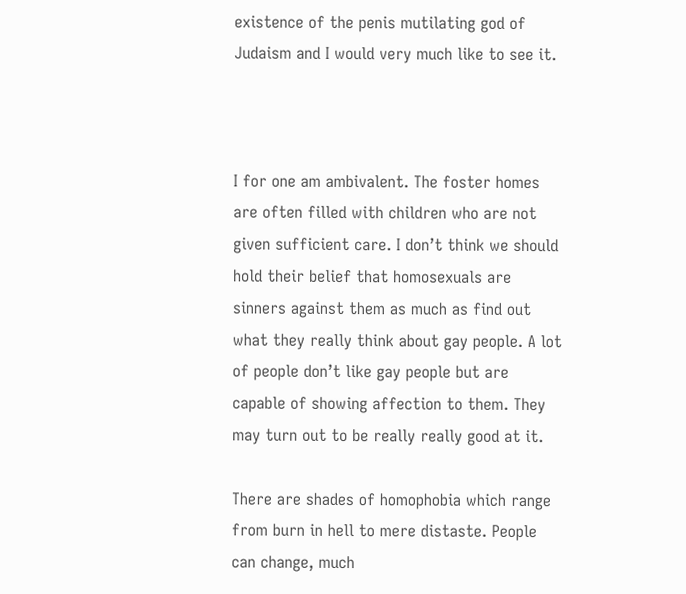existence of the penis mutilating god of Judaism and I would very much like to see it.



I for one am ambivalent. The foster homes are often filled with children who are not given sufficient care. I don’t think we should hold their belief that homosexuals are sinners against them as much as find out what they really think about gay people. A lot of people don’t like gay people but are capable of showing affection to them. They may turn out to be really really good at it.

There are shades of homophobia which range from burn in hell to mere distaste. People can change, much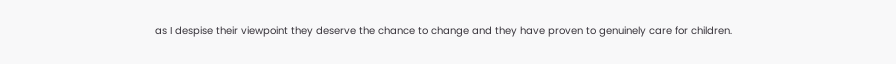as I despise their viewpoint they deserve the chance to change and they have proven to genuinely care for children.